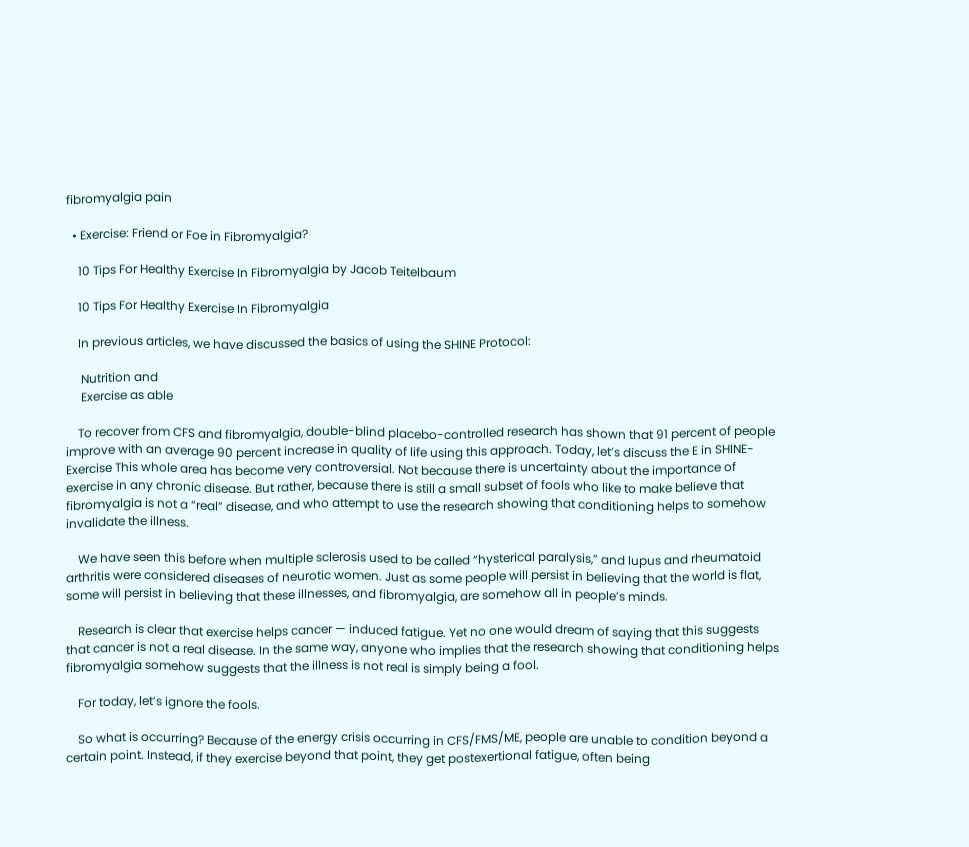fibromyalgia pain

  • Exercise: Friend or Foe in Fibromyalgia?

    10 Tips For Healthy Exercise In Fibromyalgia by Jacob Teitelbaum

    10 Tips For Healthy Exercise In Fibromyalgia

    In previous articles, we have discussed the basics of using the SHINE Protocol:

     Nutrition and
     Exercise as able

    To recover from CFS and fibromyalgia, double-blind placebo-controlled research has shown that 91 percent of people improve with an average 90 percent increase in quality of life using this approach. Today, let’s discuss the E in SHINE- Exercise This whole area has become very controversial. Not because there is uncertainty about the importance of exercise in any chronic disease. But rather, because there is still a small subset of fools who like to make believe that fibromyalgia is not a “real” disease, and who attempt to use the research showing that conditioning helps to somehow invalidate the illness.

    We have seen this before when multiple sclerosis used to be called “hysterical paralysis,” and lupus and rheumatoid arthritis were considered diseases of neurotic women. Just as some people will persist in believing that the world is flat, some will persist in believing that these illnesses, and fibromyalgia, are somehow all in people’s minds.

    Research is clear that exercise helps cancer — induced fatigue. Yet no one would dream of saying that this suggests that cancer is not a real disease. In the same way, anyone who implies that the research showing that conditioning helps fibromyalgia somehow suggests that the illness is not real is simply being a fool.

    For today, let’s ignore the fools.

    So what is occurring? Because of the energy crisis occurring in CFS/FMS/ME, people are unable to condition beyond a certain point. Instead, if they exercise beyond that point, they get postexertional fatigue, often being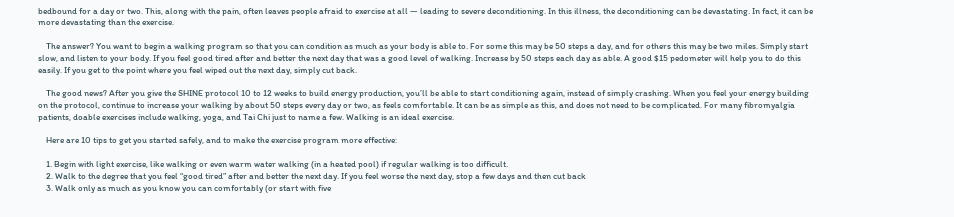bedbound for a day or two. This, along with the pain, often leaves people afraid to exercise at all — leading to severe deconditioning. In this illness, the deconditioning can be devastating. In fact, it can be more devastating than the exercise.

    The answer? You want to begin a walking program so that you can condition as much as your body is able to. For some this may be 50 steps a day, and for others this may be two miles. Simply start slow, and listen to your body. If you feel good tired after and better the next day that was a good level of walking. Increase by 50 steps each day as able. A good $15 pedometer will help you to do this easily. If you get to the point where you feel wiped out the next day, simply cut back.

    The good news? After you give the SHINE protocol 10 to 12 weeks to build energy production, you’ll be able to start conditioning again, instead of simply crashing. When you feel your energy building on the protocol, continue to increase your walking by about 50 steps every day or two, as feels comfortable. It can be as simple as this, and does not need to be complicated. For many fibromyalgia patients, doable exercises include walking, yoga, and Tai Chi just to name a few. Walking is an ideal exercise.

    Here are 10 tips to get you started safely, and to make the exercise program more effective:

    1. Begin with light exercise, like walking or even warm water walking (in a heated pool) if regular walking is too difficult.
    2. Walk to the degree that you feel “good tired” after and better the next day. If you feel worse the next day, stop a few days and then cut back
    3. Walk only as much as you know you can comfortably (or start with five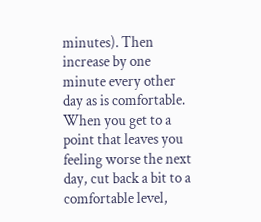minutes). Then increase by one minute every other day as is comfortable. When you get to a point that leaves you feeling worse the next day, cut back a bit to a comfortable level,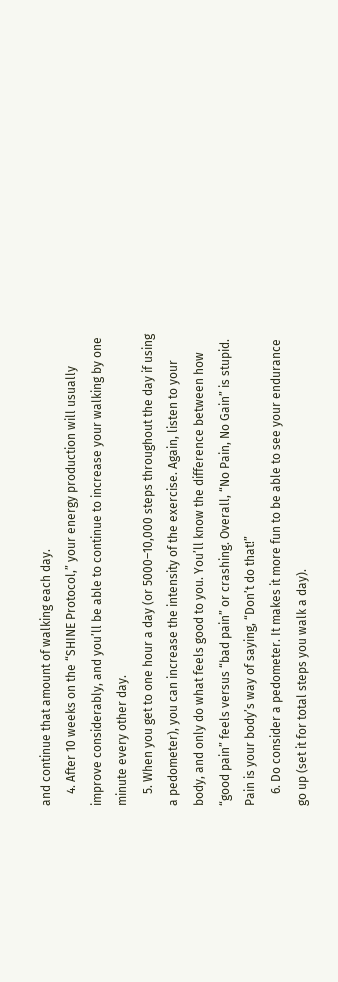and continue that amount of walking each day.
    4. After 10 weeks on the “SHINE Protocol,” your energy production will usually improve considerably, and you’ll be able to continue to increase your walking by one minute every other day.
    5. When you get to one hour a day (or 5000–10,000 steps throughout the day if using a pedometer), you can increase the intensity of the exercise. Again, listen to your body, and only do what feels good to you. You’ll know the difference between how “good pain” feels versus “bad pain” or crashing. Overall, “No Pain, No Gain” is stupid. Pain is your body’s way of saying, “Don’t do that!”
    6. Do consider a pedometer. It makes it more fun to be able to see your endurance go up (set it for total steps you walk a day).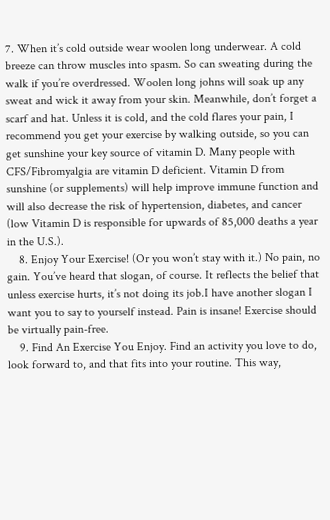7. When it’s cold outside wear woolen long underwear. A cold breeze can throw muscles into spasm. So can sweating during the walk if you’re overdressed. Woolen long johns will soak up any sweat and wick it away from your skin. Meanwhile, don’t forget a scarf and hat. Unless it is cold, and the cold flares your pain, I recommend you get your exercise by walking outside, so you can get sunshine your key source of vitamin D. Many people with CFS/Fibromyalgia are vitamin D deficient. Vitamin D from sunshine (or supplements) will help improve immune function and will also decrease the risk of hypertension, diabetes, and cancer (low Vitamin D is responsible for upwards of 85,000 deaths a year in the U.S.).
    8. Enjoy Your Exercise! (Or you won’t stay with it.) No pain, no gain. You’ve heard that slogan, of course. It reflects the belief that unless exercise hurts, it’s not doing its job.I have another slogan I want you to say to yourself instead. Pain is insane! Exercise should be virtually pain-free.
    9. Find An Exercise You Enjoy. Find an activity you love to do, look forward to, and that fits into your routine. This way,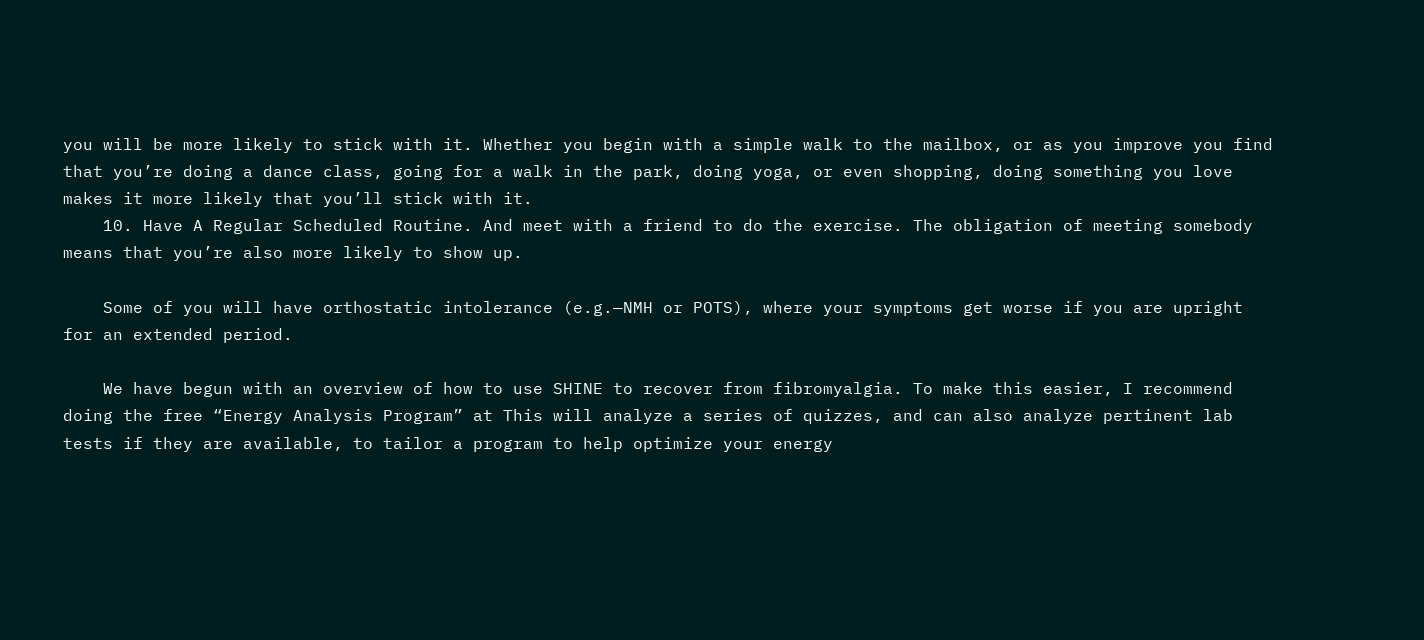you will be more likely to stick with it. Whether you begin with a simple walk to the mailbox, or as you improve you find that you’re doing a dance class, going for a walk in the park, doing yoga, or even shopping, doing something you love makes it more likely that you’ll stick with it.
    10. Have A Regular Scheduled Routine. And meet with a friend to do the exercise. The obligation of meeting somebody means that you’re also more likely to show up.

    Some of you will have orthostatic intolerance (e.g.—NMH or POTS), where your symptoms get worse if you are upright for an extended period.

    We have begun with an overview of how to use SHINE to recover from fibromyalgia. To make this easier, I recommend doing the free “Energy Analysis Program” at This will analyze a series of quizzes, and can also analyze pertinent lab tests if they are available, to tailor a program to help optimize your energy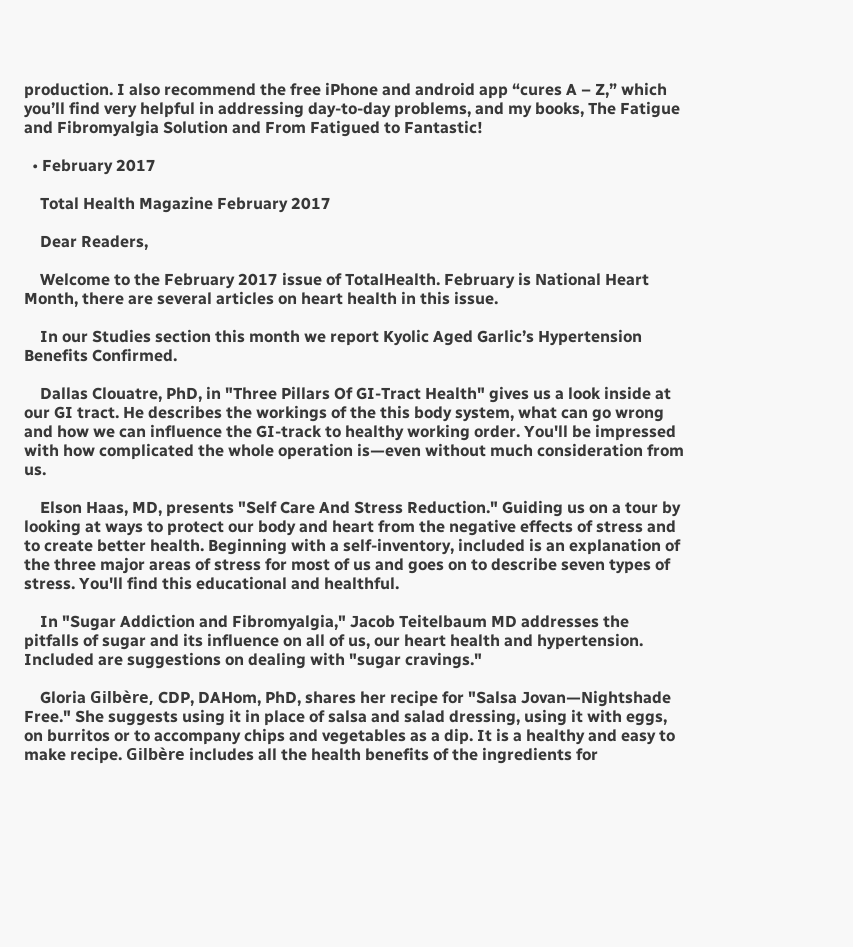production. I also recommend the free iPhone and android app “cures A – Z,” which you’ll find very helpful in addressing day-to-day problems, and my books, The Fatigue and Fibromyalgia Solution and From Fatigued to Fantastic!

  • February 2017

    Total Health Magazine February 2017

    Dear Readers,

    Welcome to the February 2017 issue of TotalHealth. February is National Heart Month, there are several articles on heart health in this issue.

    In our Studies section this month we report Kyolic Aged Garlic’s Hypertension Benefits Confirmed.

    Dallas Clouatre, PhD, in "Three Pillars Of GI-Tract Health" gives us a look inside at our GI tract. He describes the workings of the this body system, what can go wrong and how we can influence the GI-track to healthy working order. You'll be impressed with how complicated the whole operation is—even without much consideration from us.

    Elson Haas, MD, presents "Self Care And Stress Reduction." Guiding us on a tour by looking at ways to protect our body and heart from the negative effects of stress and to create better health. Beginning with a self-inventory, included is an explanation of the three major areas of stress for most of us and goes on to describe seven types of stress. You'll find this educational and healthful.

    In "Sugar Addiction and Fibromyalgia," Jacob Teitelbaum MD addresses the pitfalls of sugar and its influence on all of us, our heart health and hypertension. Included are suggestions on dealing with "sugar cravings."

    Gloria Gilbère, CDP, DAHom, PhD, shares her recipe for "Salsa Jovan—Nightshade Free." She suggests using it in place of salsa and salad dressing, using it with eggs, on burritos or to accompany chips and vegetables as a dip. It is a healthy and easy to make recipe. Gilbère includes all the health benefits of the ingredients for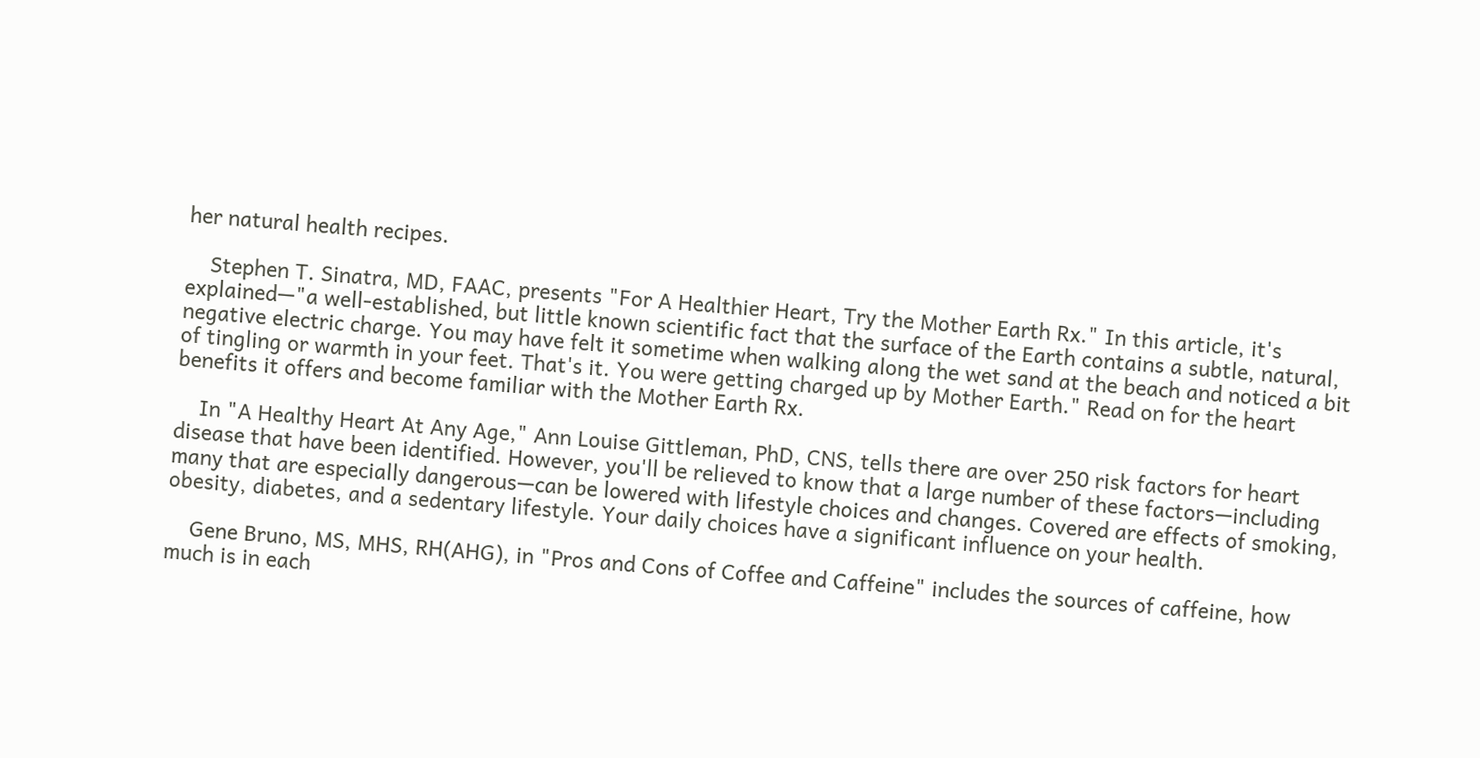her natural health recipes.

    Stephen T. Sinatra, MD, FAAC, presents "For A Healthier Heart, Try the Mother Earth Rx." In this article, it's explained—"a well-established, but little known scientific fact that the surface of the Earth contains a subtle, natural, negative electric charge. You may have felt it sometime when walking along the wet sand at the beach and noticed a bit of tingling or warmth in your feet. That's it. You were getting charged up by Mother Earth." Read on for the heart benefits it offers and become familiar with the Mother Earth Rx.

    In "A Healthy Heart At Any Age," Ann Louise Gittleman, PhD, CNS, tells there are over 250 risk factors for heart disease that have been identified. However, you'll be relieved to know that a large number of these factors—including many that are especially dangerous—can be lowered with lifestyle choices and changes. Covered are effects of smoking, obesity, diabetes, and a sedentary lifestyle. Your daily choices have a significant influence on your health.

    Gene Bruno, MS, MHS, RH(AHG), in "Pros and Cons of Coffee and Caffeine" includes the sources of caffeine, how much is in each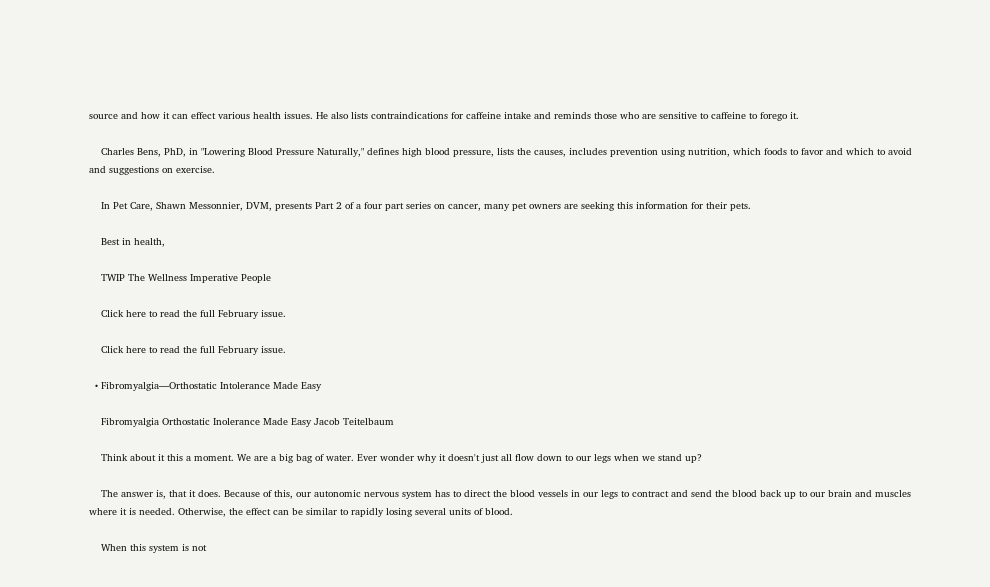source and how it can effect various health issues. He also lists contraindications for caffeine intake and reminds those who are sensitive to caffeine to forego it.

    Charles Bens, PhD, in "Lowering Blood Pressure Naturally," defines high blood pressure, lists the causes, includes prevention using nutrition, which foods to favor and which to avoid and suggestions on exercise.

    In Pet Care, Shawn Messonnier, DVM, presents Part 2 of a four part series on cancer, many pet owners are seeking this information for their pets.

    Best in health,

    TWIP The Wellness Imperative People

    Click here to read the full February issue.

    Click here to read the full February issue.

  • Fibromyalgia—Orthostatic Intolerance Made Easy

    Fibromyalgia Orthostatic Inolerance Made Easy Jacob Teitelbaum

    Think about it this a moment. We are a big bag of water. Ever wonder why it doesn't just all flow down to our legs when we stand up?

    The answer is, that it does. Because of this, our autonomic nervous system has to direct the blood vessels in our legs to contract and send the blood back up to our brain and muscles where it is needed. Otherwise, the effect can be similar to rapidly losing several units of blood.

    When this system is not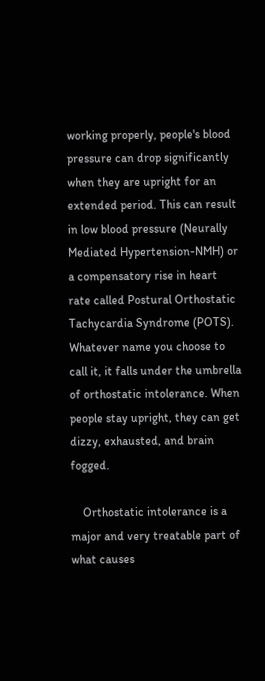working properly, people's blood pressure can drop significantly when they are upright for an extended period. This can result in low blood pressure (Neurally Mediated Hypertension-NMH) or a compensatory rise in heart rate called Postural Orthostatic Tachycardia Syndrome (POTS). Whatever name you choose to call it, it falls under the umbrella of orthostatic intolerance. When people stay upright, they can get dizzy, exhausted, and brain fogged.

    Orthostatic intolerance is a major and very treatable part of what causes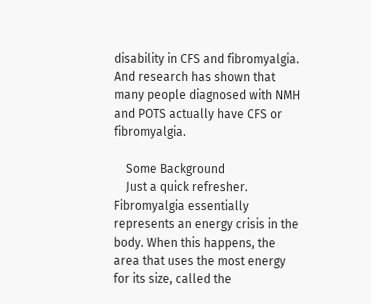disability in CFS and fibromyalgia. And research has shown that many people diagnosed with NMH and POTS actually have CFS or fibromyalgia.

    Some Background
    Just a quick refresher. Fibromyalgia essentially represents an energy crisis in the body. When this happens, the area that uses the most energy for its size, called the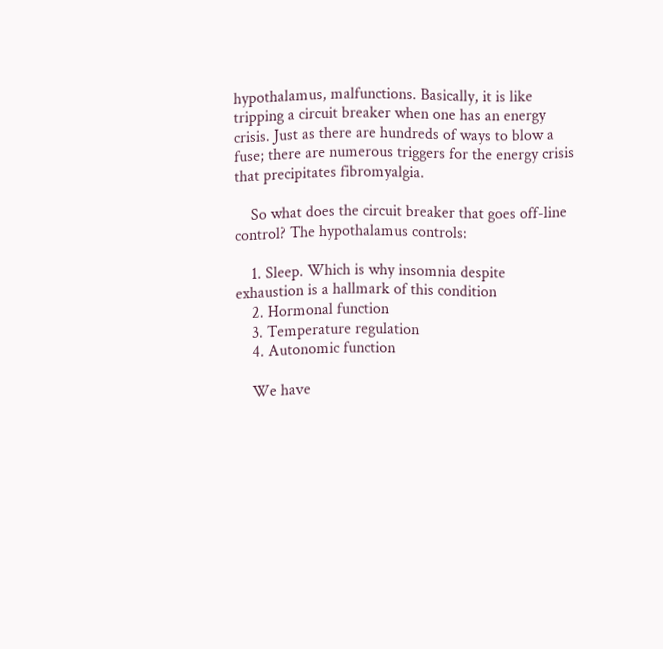hypothalamus, malfunctions. Basically, it is like tripping a circuit breaker when one has an energy crisis. Just as there are hundreds of ways to blow a fuse; there are numerous triggers for the energy crisis that precipitates fibromyalgia.

    So what does the circuit breaker that goes off-line control? The hypothalamus controls:

    1. Sleep. Which is why insomnia despite exhaustion is a hallmark of this condition
    2. Hormonal function
    3. Temperature regulation
    4. Autonomic function

    We have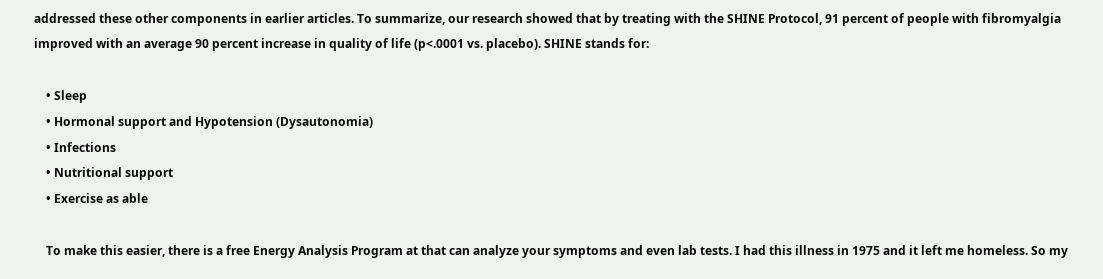addressed these other components in earlier articles. To summarize, our research showed that by treating with the SHINE Protocol, 91 percent of people with fibromyalgia improved with an average 90 percent increase in quality of life (p<.0001 vs. placebo). SHINE stands for:

    • Sleep
    • Hormonal support and Hypotension (Dysautonomia)
    • Infections
    • Nutritional support
    • Exercise as able

    To make this easier, there is a free Energy Analysis Program at that can analyze your symptoms and even lab tests. I had this illness in 1975 and it left me homeless. So my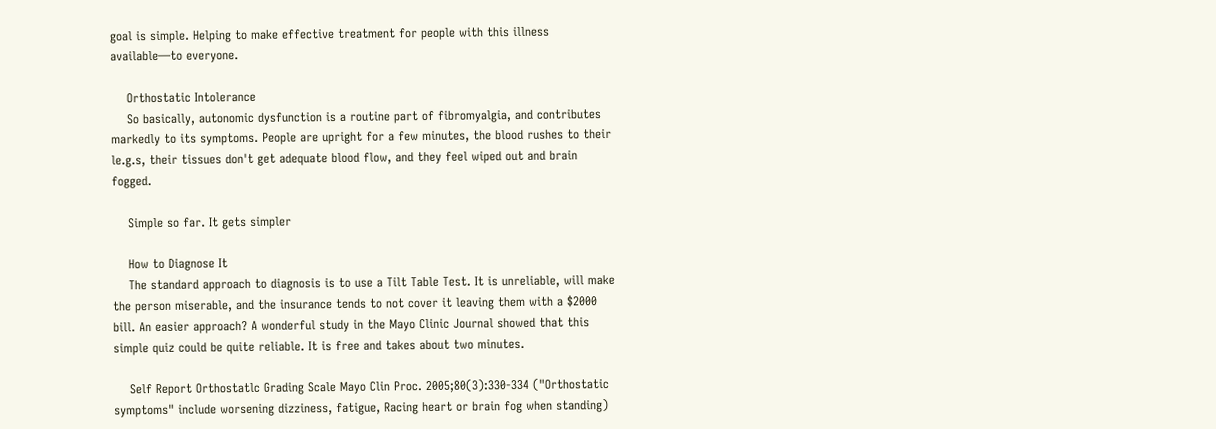goal is simple. Helping to make effective treatment for people with this illness available—to everyone.

    Orthostatic Intolerance
    So basically, autonomic dysfunction is a routine part of fibromyalgia, and contributes markedly to its symptoms. People are upright for a few minutes, the blood rushes to their le.g.s, their tissues don't get adequate blood flow, and they feel wiped out and brain fogged.

    Simple so far. It gets simpler

    How to Diagnose It
    The standard approach to diagnosis is to use a Tilt Table Test. It is unreliable, will make the person miserable, and the insurance tends to not cover it leaving them with a $2000 bill. An easier approach? A wonderful study in the Mayo Clinic Journal showed that this simple quiz could be quite reliable. It is free and takes about two minutes.

    Self Report Orthostatlc Grading Scale Mayo Clin Proc. 2005;80(3):330-334 ("Orthostatic symptoms" include worsening dizziness, fatigue, Racing heart or brain fog when standing)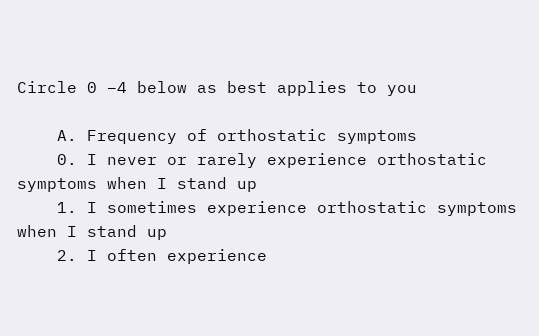Circle 0 –4 below as best applies to you

    A. Frequency of orthostatic symptoms
    0. I never or rarely experience orthostatic symptoms when I stand up
    1. I sometimes experience orthostatic symptoms when I stand up
    2. I often experience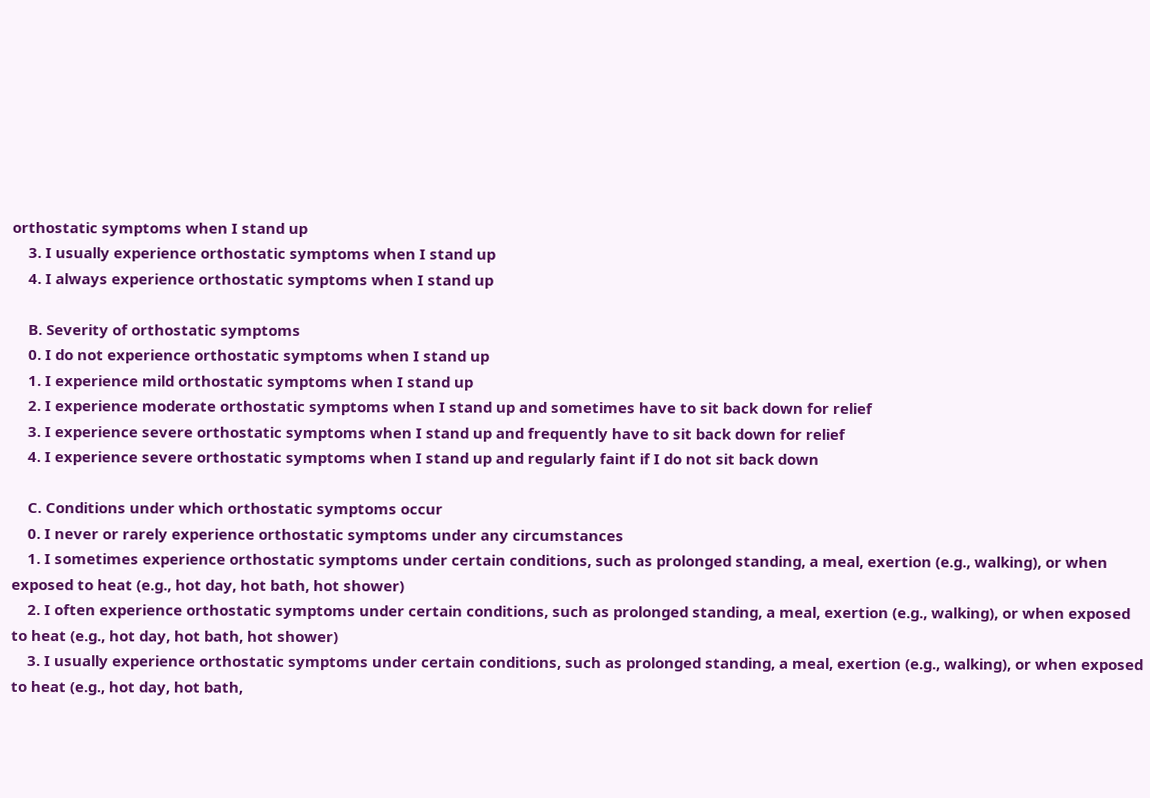orthostatic symptoms when I stand up
    3. I usually experience orthostatic symptoms when I stand up
    4. I always experience orthostatic symptoms when I stand up

    B. Severity of orthostatic symptoms
    0. I do not experience orthostatic symptoms when I stand up
    1. I experience mild orthostatic symptoms when I stand up
    2. I experience moderate orthostatic symptoms when I stand up and sometimes have to sit back down for relief
    3. I experience severe orthostatic symptoms when I stand up and frequently have to sit back down for relief
    4. I experience severe orthostatic symptoms when I stand up and regularly faint if I do not sit back down

    C. Conditions under which orthostatic symptoms occur
    0. I never or rarely experience orthostatic symptoms under any circumstances
    1. I sometimes experience orthostatic symptoms under certain conditions, such as prolonged standing, a meal, exertion (e.g., walking), or when exposed to heat (e.g., hot day, hot bath, hot shower)
    2. I often experience orthostatic symptoms under certain conditions, such as prolonged standing, a meal, exertion (e.g., walking), or when exposed to heat (e.g., hot day, hot bath, hot shower)
    3. I usually experience orthostatic symptoms under certain conditions, such as prolonged standing, a meal, exertion (e.g., walking), or when exposed to heat (e.g., hot day, hot bath,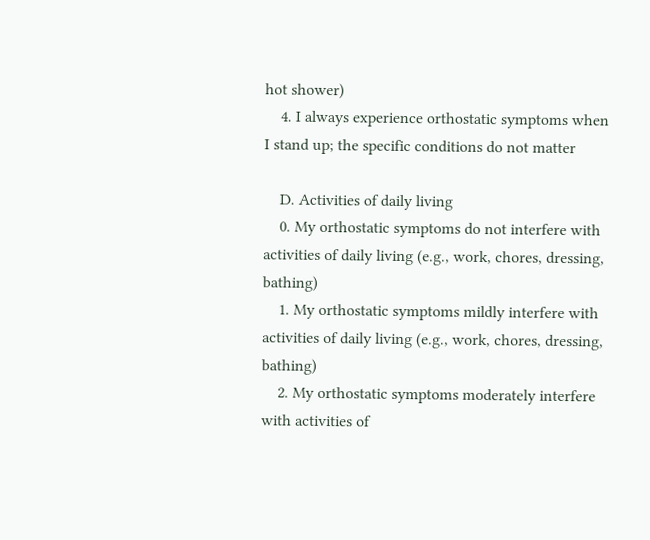hot shower)
    4. I always experience orthostatic symptoms when I stand up; the specific conditions do not matter

    D. Activities of daily living
    0. My orthostatic symptoms do not interfere with activities of daily living (e.g., work, chores, dressing, bathing)
    1. My orthostatic symptoms mildly interfere with activities of daily living (e.g., work, chores, dressing, bathing)
    2. My orthostatic symptoms moderately interfere with activities of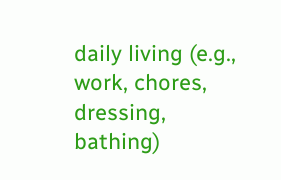daily living (e.g., work, chores, dressing, bathing)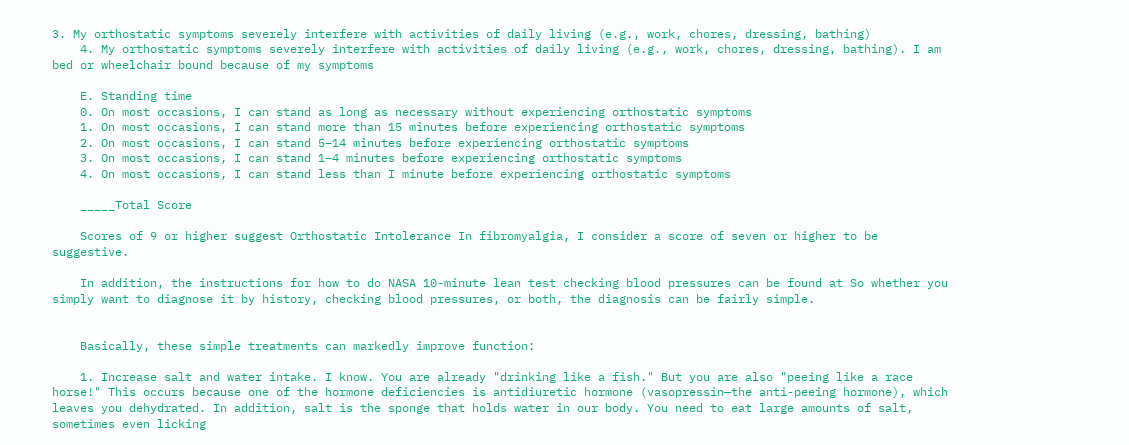3. My orthostatic symptoms severely interfere with activities of daily living (e.g., work, chores, dressing, bathing)
    4. My orthostatic symptoms severely interfere with activities of daily living (e.g., work, chores, dressing, bathing). I am bed or wheelchair bound because of my symptoms

    E. Standing time
    0. On most occasions, I can stand as long as necessary without experiencing orthostatic symptoms
    1. On most occasions, I can stand more than 15 minutes before experiencing orthostatic symptoms
    2. On most occasions, I can stand 5–14 minutes before experiencing orthostatic symptoms
    3. On most occasions, I can stand 1–4 minutes before experiencing orthostatic symptoms
    4. On most occasions, I can stand less than I minute before experiencing orthostatic symptoms

    _____Total Score

    Scores of 9 or higher suggest Orthostatic Intolerance In fibromyalgia, I consider a score of seven or higher to be suggestive.

    In addition, the instructions for how to do NASA 10-minute lean test checking blood pressures can be found at So whether you simply want to diagnose it by history, checking blood pressures, or both, the diagnosis can be fairly simple.


    Basically, these simple treatments can markedly improve function:

    1. Increase salt and water intake. I know. You are already "drinking like a fish." But you are also "peeing like a race horse!" This occurs because one of the hormone deficiencies is antidiuretic hormone (vasopressin—the anti-peeing hormone), which leaves you dehydrated. In addition, salt is the sponge that holds water in our body. You need to eat large amounts of salt, sometimes even licking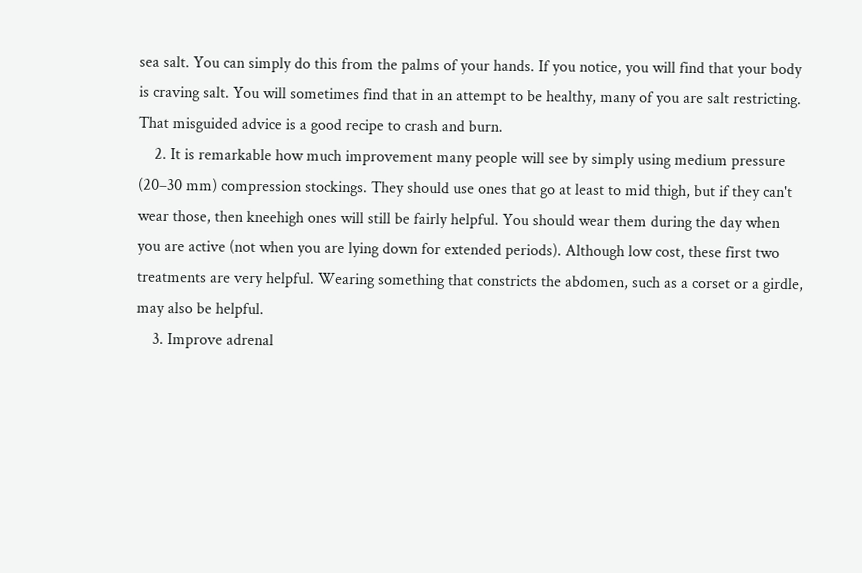sea salt. You can simply do this from the palms of your hands. If you notice, you will find that your body is craving salt. You will sometimes find that in an attempt to be healthy, many of you are salt restricting. That misguided advice is a good recipe to crash and burn.
    2. It is remarkable how much improvement many people will see by simply using medium pressure (20–30 mm) compression stockings. They should use ones that go at least to mid thigh, but if they can't wear those, then kneehigh ones will still be fairly helpful. You should wear them during the day when you are active (not when you are lying down for extended periods). Although low cost, these first two treatments are very helpful. Wearing something that constricts the abdomen, such as a corset or a girdle, may also be helpful.
    3. Improve adrenal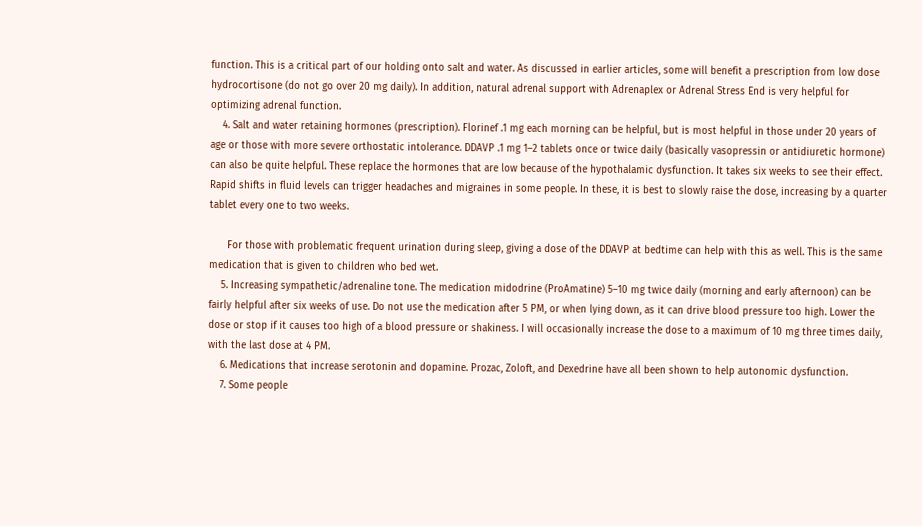function. This is a critical part of our holding onto salt and water. As discussed in earlier articles, some will benefit a prescription from low dose hydrocortisone (do not go over 20 mg daily). In addition, natural adrenal support with Adrenaplex or Adrenal Stress End is very helpful for optimizing adrenal function.
    4. Salt and water retaining hormones (prescription). Florinef .1 mg each morning can be helpful, but is most helpful in those under 20 years of age or those with more severe orthostatic intolerance. DDAVP .1 mg 1–2 tablets once or twice daily (basically vasopressin or antidiuretic hormone) can also be quite helpful. These replace the hormones that are low because of the hypothalamic dysfunction. It takes six weeks to see their effect. Rapid shifts in fluid levels can trigger headaches and migraines in some people. In these, it is best to slowly raise the dose, increasing by a quarter tablet every one to two weeks.

      For those with problematic frequent urination during sleep, giving a dose of the DDAVP at bedtime can help with this as well. This is the same medication that is given to children who bed wet.
    5. Increasing sympathetic/adrenaline tone. The medication midodrine (ProAmatine) 5–10 mg twice daily (morning and early afternoon) can be fairly helpful after six weeks of use. Do not use the medication after 5 PM, or when lying down, as it can drive blood pressure too high. Lower the dose or stop if it causes too high of a blood pressure or shakiness. I will occasionally increase the dose to a maximum of 10 mg three times daily, with the last dose at 4 PM.
    6. Medications that increase serotonin and dopamine. Prozac, Zoloft, and Dexedrine have all been shown to help autonomic dysfunction.
    7. Some people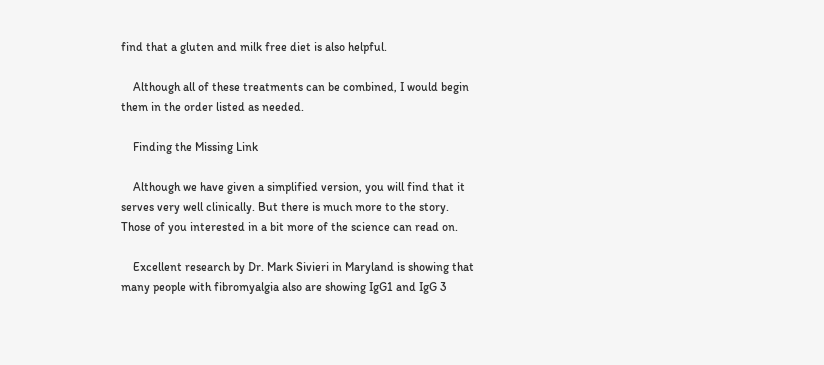find that a gluten and milk free diet is also helpful.

    Although all of these treatments can be combined, I would begin them in the order listed as needed.

    Finding the Missing Link

    Although we have given a simplified version, you will find that it serves very well clinically. But there is much more to the story. Those of you interested in a bit more of the science can read on.

    Excellent research by Dr. Mark Sivieri in Maryland is showing that many people with fibromyalgia also are showing IgG1 and IgG 3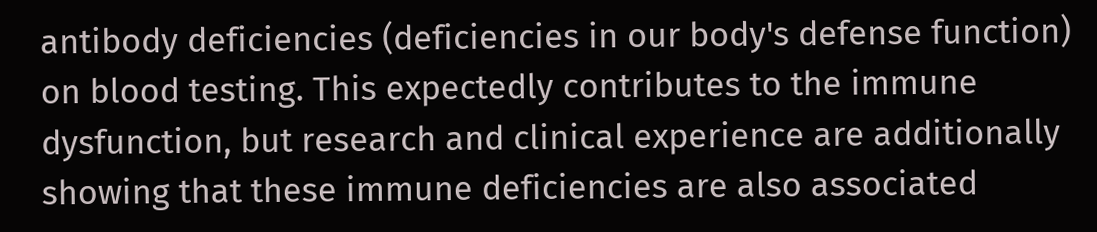antibody deficiencies (deficiencies in our body's defense function) on blood testing. This expectedly contributes to the immune dysfunction, but research and clinical experience are additionally showing that these immune deficiencies are also associated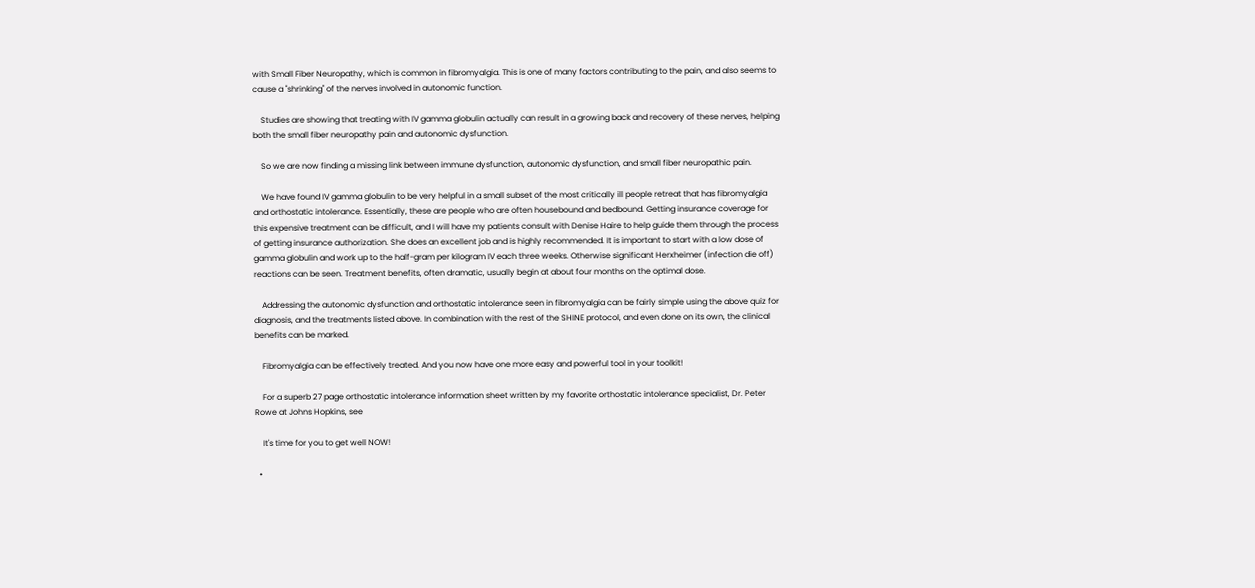with Small Fiber Neuropathy, which is common in fibromyalgia. This is one of many factors contributing to the pain, and also seems to cause a "shrinking" of the nerves involved in autonomic function.

    Studies are showing that treating with IV gamma globulin actually can result in a growing back and recovery of these nerves, helping both the small fiber neuropathy pain and autonomic dysfunction.

    So we are now finding a missing link between immune dysfunction, autonomic dysfunction, and small fiber neuropathic pain.

    We have found IV gamma globulin to be very helpful in a small subset of the most critically ill people retreat that has fibromyalgia and orthostatic intolerance. Essentially, these are people who are often housebound and bedbound. Getting insurance coverage for this expensive treatment can be difficult, and I will have my patients consult with Denise Haire to help guide them through the process of getting insurance authorization. She does an excellent job and is highly recommended. It is important to start with a low dose of gamma globulin and work up to the half-gram per kilogram IV each three weeks. Otherwise significant Herxheimer (infection die off) reactions can be seen. Treatment benefits, often dramatic, usually begin at about four months on the optimal dose.

    Addressing the autonomic dysfunction and orthostatic intolerance seen in fibromyalgia can be fairly simple using the above quiz for diagnosis, and the treatments listed above. In combination with the rest of the SHINE protocol, and even done on its own, the clinical benefits can be marked.

    Fibromyalgia can be effectively treated. And you now have one more easy and powerful tool in your toolkit!

    For a superb 27 page orthostatic intolerance information sheet written by my favorite orthostatic intolerance specialist, Dr. Peter Rowe at Johns Hopkins, see

    It's time for you to get well NOW!

  •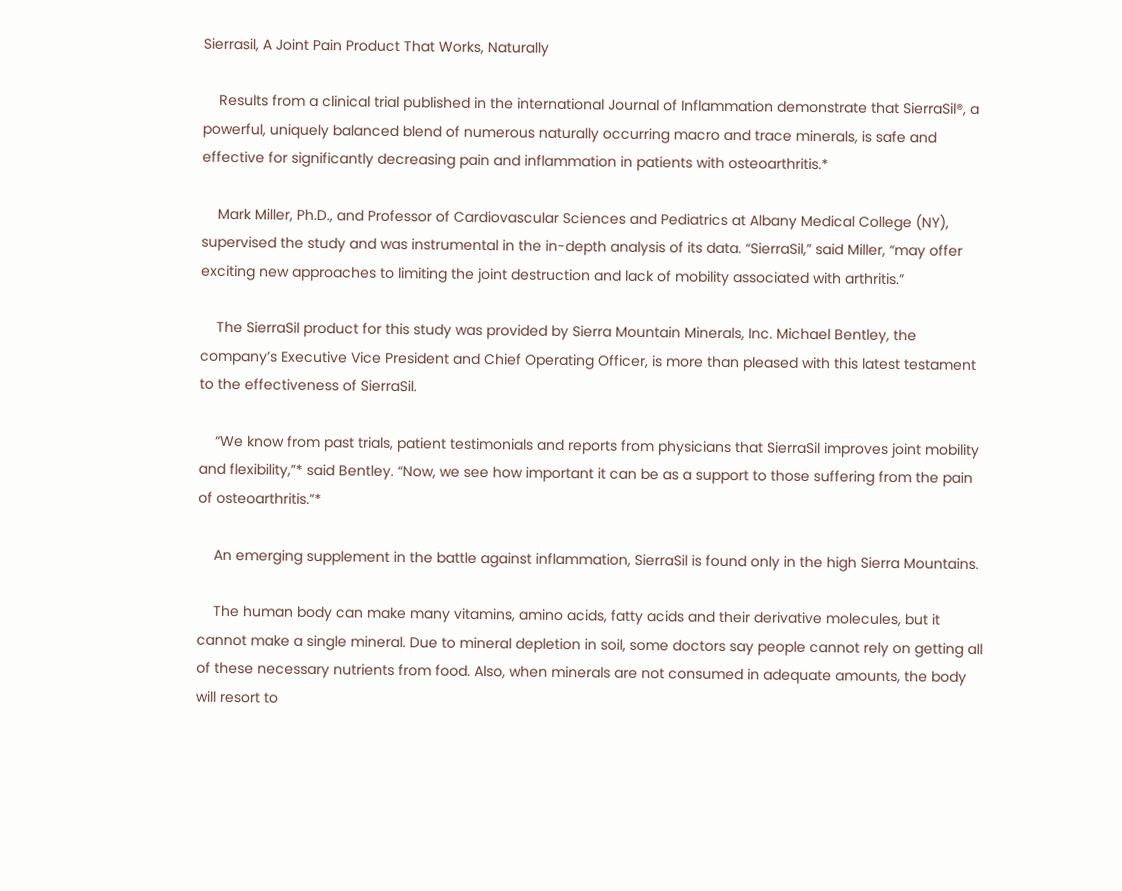Sierrasil, A Joint Pain Product That Works, Naturally

    Results from a clinical trial published in the international Journal of Inflammation demonstrate that SierraSil®, a powerful, uniquely balanced blend of numerous naturally occurring macro and trace minerals, is safe and effective for significantly decreasing pain and inflammation in patients with osteoarthritis.*

    Mark Miller, Ph.D., and Professor of Cardiovascular Sciences and Pediatrics at Albany Medical College (NY), supervised the study and was instrumental in the in-depth analysis of its data. “SierraSil,” said Miller, “may offer exciting new approaches to limiting the joint destruction and lack of mobility associated with arthritis.”

    The SierraSil product for this study was provided by Sierra Mountain Minerals, Inc. Michael Bentley, the company’s Executive Vice President and Chief Operating Officer, is more than pleased with this latest testament to the effectiveness of SierraSil.

    “We know from past trials, patient testimonials and reports from physicians that SierraSil improves joint mobility and flexibility,”* said Bentley. “Now, we see how important it can be as a support to those suffering from the pain of osteoarthritis.”*

    An emerging supplement in the battle against inflammation, SierraSil is found only in the high Sierra Mountains.

    The human body can make many vitamins, amino acids, fatty acids and their derivative molecules, but it cannot make a single mineral. Due to mineral depletion in soil, some doctors say people cannot rely on getting all of these necessary nutrients from food. Also, when minerals are not consumed in adequate amounts, the body will resort to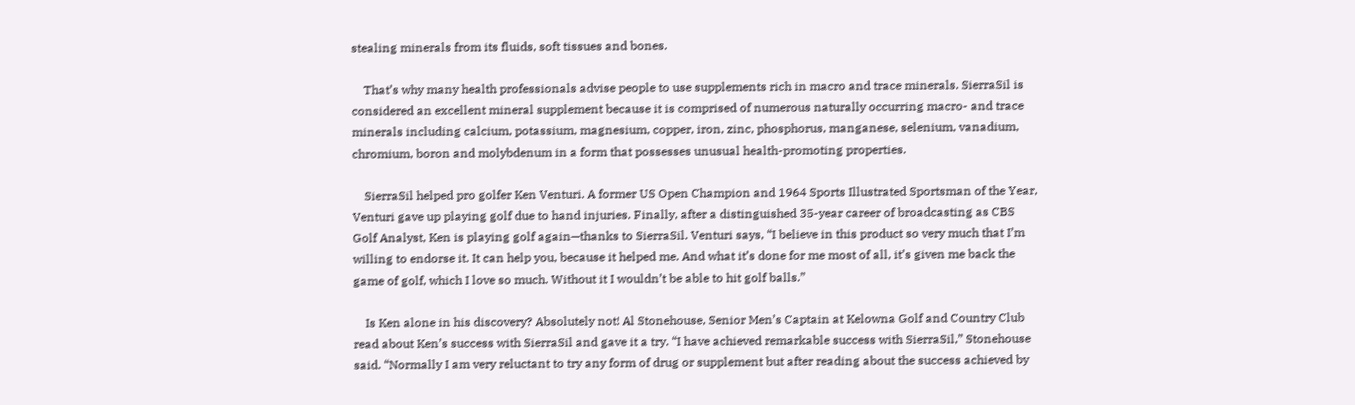stealing minerals from its fluids, soft tissues and bones.

    That’s why many health professionals advise people to use supplements rich in macro and trace minerals. SierraSil is considered an excellent mineral supplement because it is comprised of numerous naturally occurring macro- and trace minerals including calcium, potassium, magnesium, copper, iron, zinc, phosphorus, manganese, selenium, vanadium, chromium, boron and molybdenum in a form that possesses unusual health-promoting properties.

    SierraSil helped pro golfer Ken Venturi. A former US Open Champion and 1964 Sports Illustrated Sportsman of the Year, Venturi gave up playing golf due to hand injuries. Finally, after a distinguished 35-year career of broadcasting as CBS Golf Analyst, Ken is playing golf again—thanks to SierraSil. Venturi says, “I believe in this product so very much that I’m willing to endorse it. It can help you, because it helped me. And what it’s done for me most of all, it’s given me back the game of golf, which I love so much. Without it I wouldn’t be able to hit golf balls.”

    Is Ken alone in his discovery? Absolutely not! Al Stonehouse, Senior Men’s Captain at Kelowna Golf and Country Club read about Ken’s success with SierraSil and gave it a try. “I have achieved remarkable success with SierraSil,” Stonehouse said. “Normally I am very reluctant to try any form of drug or supplement but after reading about the success achieved by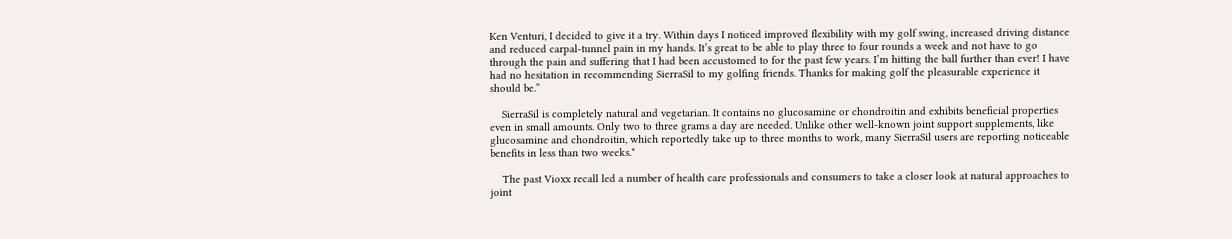Ken Venturi, I decided to give it a try. Within days I noticed improved flexibility with my golf swing, increased driving distance and reduced carpal-tunnel pain in my hands. It’s great to be able to play three to four rounds a week and not have to go through the pain and suffering that I had been accustomed to for the past few years. I’m hitting the ball further than ever! I have had no hesitation in recommending SierraSil to my golfing friends. Thanks for making golf the pleasurable experience it should be.”

    SierraSil is completely natural and vegetarian. It contains no glucosamine or chondroitin and exhibits beneficial properties even in small amounts. Only two to three grams a day are needed. Unlike other well-known joint support supplements, like glucosamine and chondroitin, which reportedly take up to three months to work, many SierraSil users are reporting noticeable benefits in less than two weeks.*

    The past Vioxx recall led a number of health care professionals and consumers to take a closer look at natural approaches to joint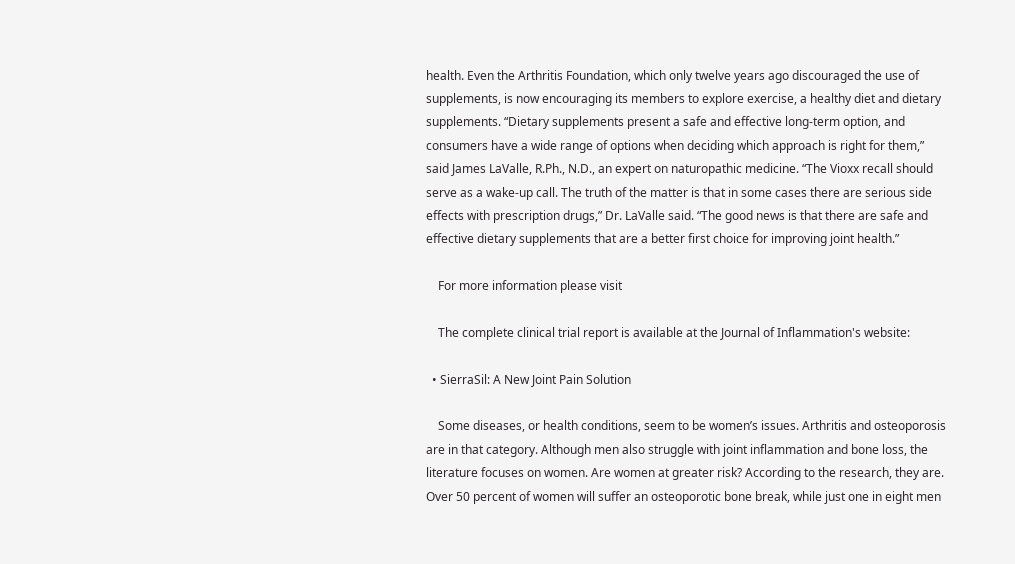health. Even the Arthritis Foundation, which only twelve years ago discouraged the use of supplements, is now encouraging its members to explore exercise, a healthy diet and dietary supplements. “Dietary supplements present a safe and effective long-term option, and consumers have a wide range of options when deciding which approach is right for them,” said James LaValle, R.Ph., N.D., an expert on naturopathic medicine. “The Vioxx recall should serve as a wake-up call. The truth of the matter is that in some cases there are serious side effects with prescription drugs,” Dr. LaValle said. “The good news is that there are safe and effective dietary supplements that are a better first choice for improving joint health.”

    For more information please visit

    The complete clinical trial report is available at the Journal of Inflammation's website:

  • SierraSil: A New Joint Pain Solution

    Some diseases, or health conditions, seem to be women’s issues. Arthritis and osteoporosis are in that category. Although men also struggle with joint inflammation and bone loss, the literature focuses on women. Are women at greater risk? According to the research, they are. Over 50 percent of women will suffer an osteoporotic bone break, while just one in eight men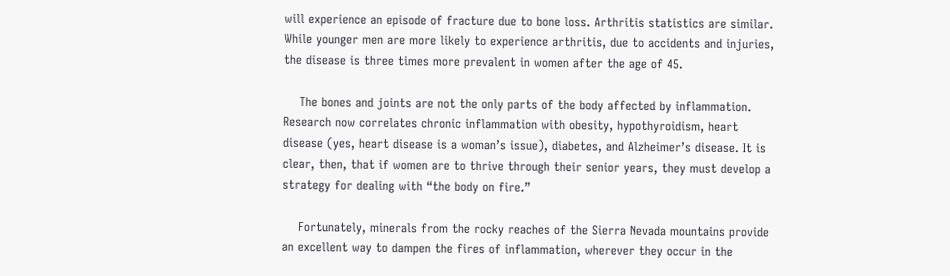will experience an episode of fracture due to bone loss. Arthritis statistics are similar. While younger men are more likely to experience arthritis, due to accidents and injuries, the disease is three times more prevalent in women after the age of 45.

    The bones and joints are not the only parts of the body affected by inflammation. Research now correlates chronic inflammation with obesity, hypothyroidism, heart disease (yes, heart disease is a woman’s issue), diabetes, and Alzheimer’s disease. It is clear, then, that if women are to thrive through their senior years, they must develop a strategy for dealing with “the body on fire.”

    Fortunately, minerals from the rocky reaches of the Sierra Nevada mountains provide an excellent way to dampen the fires of inflammation, wherever they occur in the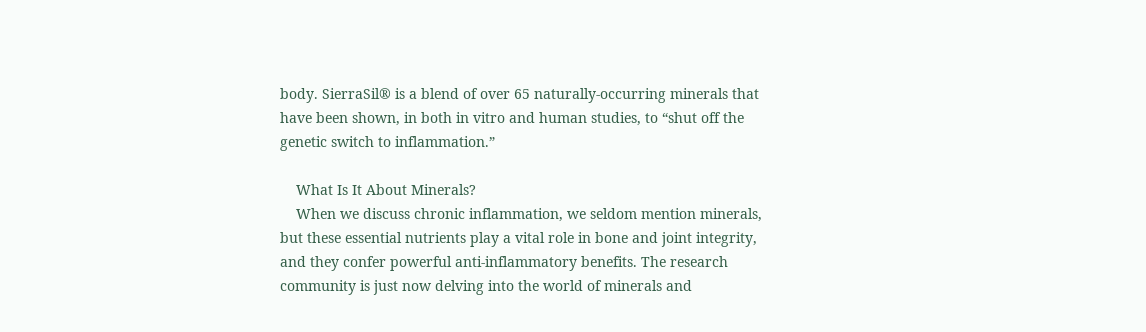body. SierraSil® is a blend of over 65 naturally-occurring minerals that have been shown, in both in vitro and human studies, to “shut off the genetic switch to inflammation.”

    What Is It About Minerals?
    When we discuss chronic inflammation, we seldom mention minerals, but these essential nutrients play a vital role in bone and joint integrity, and they confer powerful anti-inflammatory benefits. The research community is just now delving into the world of minerals and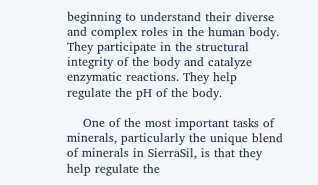beginning to understand their diverse and complex roles in the human body. They participate in the structural integrity of the body and catalyze enzymatic reactions. They help regulate the pH of the body.

    One of the most important tasks of minerals, particularly the unique blend of minerals in SierraSil, is that they help regulate the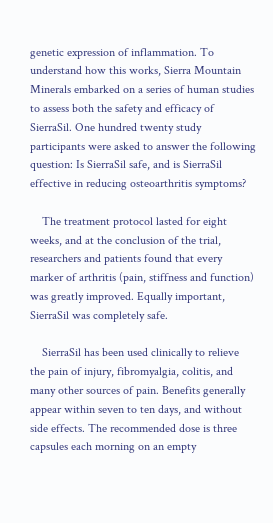genetic expression of inflammation. To understand how this works, Sierra Mountain Minerals embarked on a series of human studies to assess both the safety and efficacy of SierraSil. One hundred twenty study participants were asked to answer the following question: Is SierraSil safe, and is SierraSil effective in reducing osteoarthritis symptoms?

    The treatment protocol lasted for eight weeks, and at the conclusion of the trial, researchers and patients found that every marker of arthritis (pain, stiffness and function) was greatly improved. Equally important, SierraSil was completely safe.

    SierraSil has been used clinically to relieve the pain of injury, fibromyalgia, colitis, and many other sources of pain. Benefits generally appear within seven to ten days, and without side effects. The recommended dose is three capsules each morning on an empty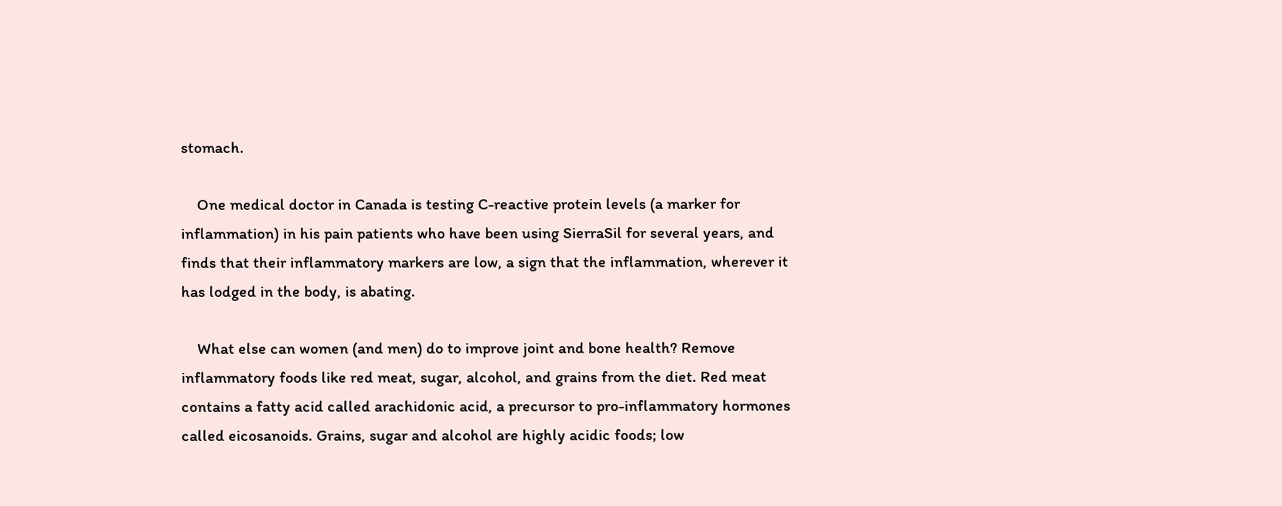stomach.

    One medical doctor in Canada is testing C-reactive protein levels (a marker for inflammation) in his pain patients who have been using SierraSil for several years, and finds that their inflammatory markers are low, a sign that the inflammation, wherever it has lodged in the body, is abating.

    What else can women (and men) do to improve joint and bone health? Remove inflammatory foods like red meat, sugar, alcohol, and grains from the diet. Red meat contains a fatty acid called arachidonic acid, a precursor to pro-inflammatory hormones called eicosanoids. Grains, sugar and alcohol are highly acidic foods; low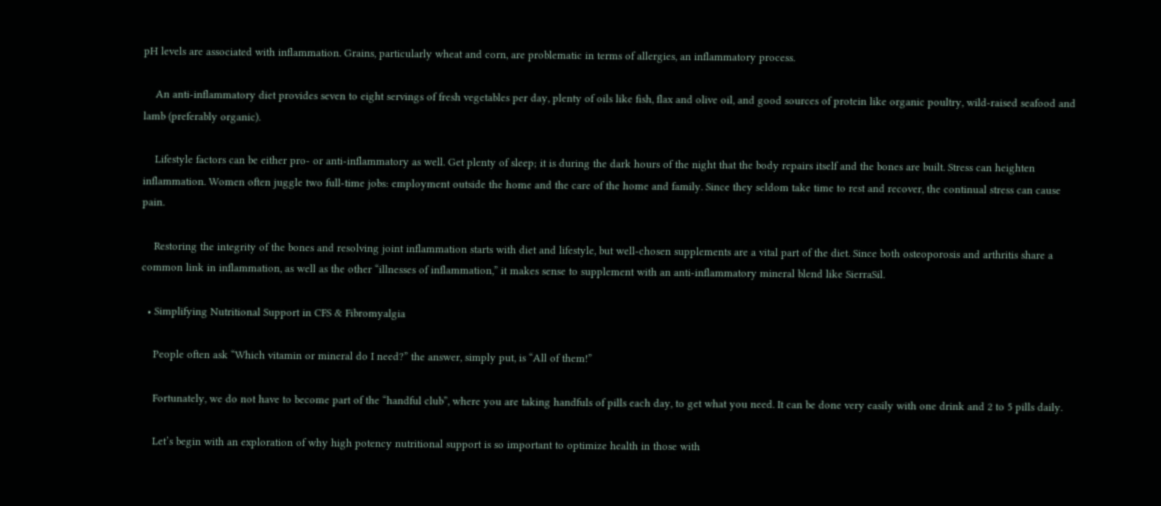pH levels are associated with inflammation. Grains, particularly wheat and corn, are problematic in terms of allergies, an inflammatory process.

    An anti-inflammatory diet provides seven to eight servings of fresh vegetables per day, plenty of oils like fish, flax and olive oil, and good sources of protein like organic poultry, wild-raised seafood and lamb (preferably organic).

    Lifestyle factors can be either pro- or anti-inflammatory as well. Get plenty of sleep; it is during the dark hours of the night that the body repairs itself and the bones are built. Stress can heighten inflammation. Women often juggle two full-time jobs: employment outside the home and the care of the home and family. Since they seldom take time to rest and recover, the continual stress can cause pain.

    Restoring the integrity of the bones and resolving joint inflammation starts with diet and lifestyle, but well-chosen supplements are a vital part of the diet. Since both osteoporosis and arthritis share a common link in inflammation, as well as the other “illnesses of inflammation,” it makes sense to supplement with an anti-inflammatory mineral blend like SierraSil.

  • Simplifying Nutritional Support in CFS & Fibromyalgia

    People often ask “Which vitamin or mineral do I need?” the answer, simply put, is “All of them!”

    Fortunately, we do not have to become part of the “handful club”, where you are taking handfuls of pills each day, to get what you need. It can be done very easily with one drink and 2 to 5 pills daily.

    Let’s begin with an exploration of why high potency nutritional support is so important to optimize health in those with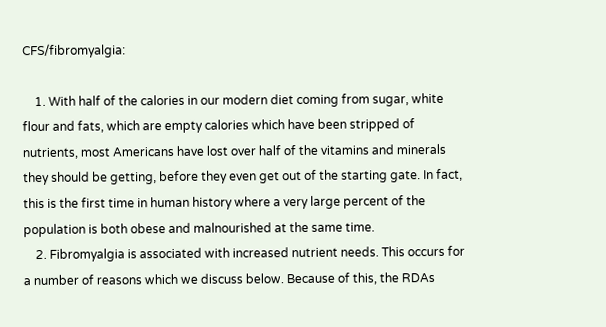CFS/fibromyalgia:

    1. With half of the calories in our modern diet coming from sugar, white flour and fats, which are empty calories which have been stripped of nutrients, most Americans have lost over half of the vitamins and minerals they should be getting, before they even get out of the starting gate. In fact, this is the first time in human history where a very large percent of the population is both obese and malnourished at the same time.
    2. Fibromyalgia is associated with increased nutrient needs. This occurs for a number of reasons which we discuss below. Because of this, the RDAs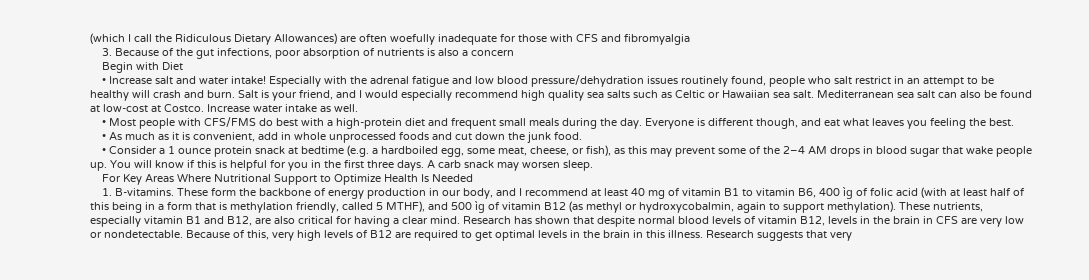(which I call the Ridiculous Dietary Allowances) are often woefully inadequate for those with CFS and fibromyalgia
    3. Because of the gut infections, poor absorption of nutrients is also a concern
    Begin with Diet
    • Increase salt and water intake! Especially with the adrenal fatigue and low blood pressure/dehydration issues routinely found, people who salt restrict in an attempt to be healthy will crash and burn. Salt is your friend, and I would especially recommend high quality sea salts such as Celtic or Hawaiian sea salt. Mediterranean sea salt can also be found at low-cost at Costco. Increase water intake as well.
    • Most people with CFS/FMS do best with a high-protein diet and frequent small meals during the day. Everyone is different though, and eat what leaves you feeling the best.
    • As much as it is convenient, add in whole unprocessed foods and cut down the junk food.
    • Consider a 1 ounce protein snack at bedtime (e.g. a hardboiled egg, some meat, cheese, or fish), as this may prevent some of the 2–4 AM drops in blood sugar that wake people up. You will know if this is helpful for you in the first three days. A carb snack may worsen sleep.
    For Key Areas Where Nutritional Support to Optimize Health Is Needed
    1. B-vitamins. These form the backbone of energy production in our body, and I recommend at least 40 mg of vitamin B1 to vitamin B6, 400 ìg of folic acid (with at least half of this being in a form that is methylation friendly, called 5 MTHF), and 500 ìg of vitamin B12 (as methyl or hydroxycobalmin, again to support methylation). These nutrients, especially vitamin B1 and B12, are also critical for having a clear mind. Research has shown that despite normal blood levels of vitamin B12, levels in the brain in CFS are very low or nondetectable. Because of this, very high levels of B12 are required to get optimal levels in the brain in this illness. Research suggests that very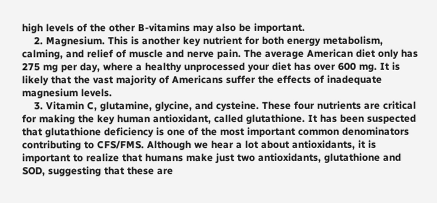high levels of the other B-vitamins may also be important.
    2. Magnesium. This is another key nutrient for both energy metabolism, calming, and relief of muscle and nerve pain. The average American diet only has 275 mg per day, where a healthy unprocessed your diet has over 600 mg. It is likely that the vast majority of Americans suffer the effects of inadequate magnesium levels.
    3. Vitamin C, glutamine, glycine, and cysteine. These four nutrients are critical for making the key human antioxidant, called glutathione. It has been suspected that glutathione deficiency is one of the most important common denominators contributing to CFS/FMS. Although we hear a lot about antioxidants, it is important to realize that humans make just two antioxidants, glutathione and SOD, suggesting that these are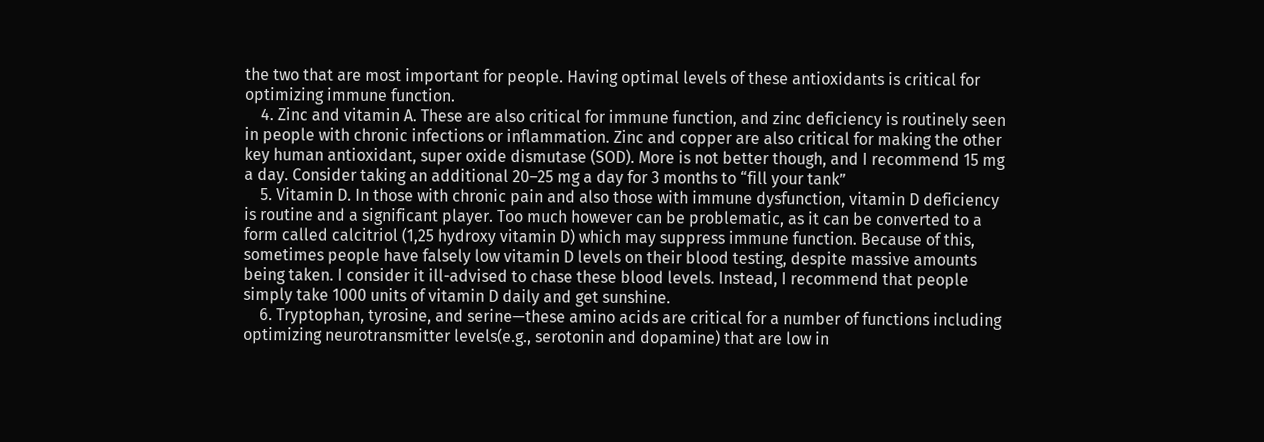the two that are most important for people. Having optimal levels of these antioxidants is critical for optimizing immune function.
    4. Zinc and vitamin A. These are also critical for immune function, and zinc deficiency is routinely seen in people with chronic infections or inflammation. Zinc and copper are also critical for making the other key human antioxidant, super oxide dismutase (SOD). More is not better though, and I recommend 15 mg a day. Consider taking an additional 20–25 mg a day for 3 months to “fill your tank”
    5. Vitamin D. In those with chronic pain and also those with immune dysfunction, vitamin D deficiency is routine and a significant player. Too much however can be problematic, as it can be converted to a form called calcitriol (1,25 hydroxy vitamin D) which may suppress immune function. Because of this, sometimes people have falsely low vitamin D levels on their blood testing, despite massive amounts being taken. I consider it ill-advised to chase these blood levels. Instead, I recommend that people simply take 1000 units of vitamin D daily and get sunshine.
    6. Tryptophan, tyrosine, and serine—these amino acids are critical for a number of functions including optimizing neurotransmitter levels(e.g., serotonin and dopamine) that are low in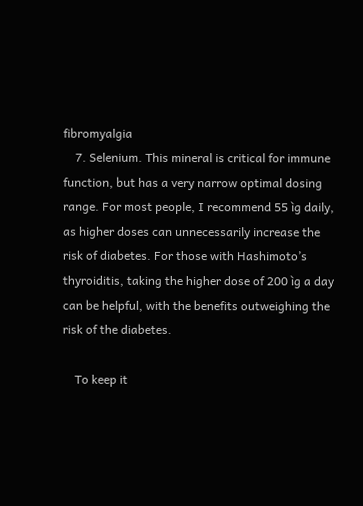fibromyalgia
    7. Selenium. This mineral is critical for immune function, but has a very narrow optimal dosing range. For most people, I recommend 55 ìg daily, as higher doses can unnecessarily increase the risk of diabetes. For those with Hashimoto’s thyroiditis, taking the higher dose of 200 ìg a day can be helpful, with the benefits outweighing the risk of the diabetes.

    To keep it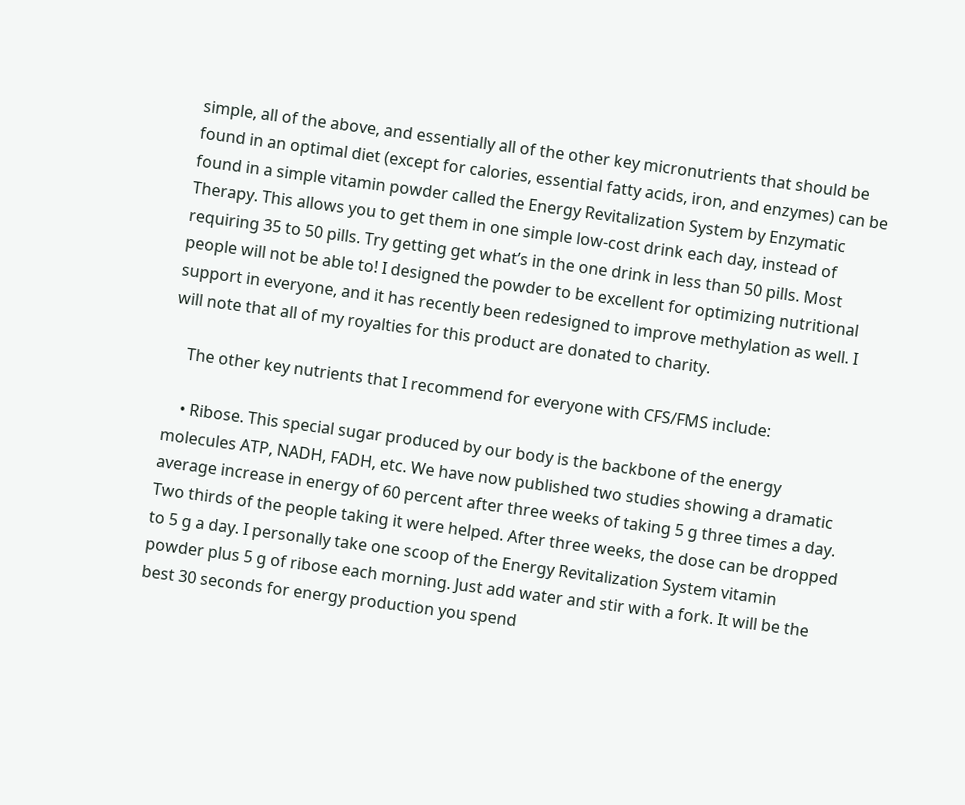simple, all of the above, and essentially all of the other key micronutrients that should be found in an optimal diet (except for calories, essential fatty acids, iron, and enzymes) can be found in a simple vitamin powder called the Energy Revitalization System by Enzymatic Therapy. This allows you to get them in one simple low-cost drink each day, instead of requiring 35 to 50 pills. Try getting get what’s in the one drink in less than 50 pills. Most people will not be able to! I designed the powder to be excellent for optimizing nutritional support in everyone, and it has recently been redesigned to improve methylation as well. I will note that all of my royalties for this product are donated to charity.

    The other key nutrients that I recommend for everyone with CFS/FMS include:

    • Ribose. This special sugar produced by our body is the backbone of the energy molecules ATP, NADH, FADH, etc. We have now published two studies showing a dramatic average increase in energy of 60 percent after three weeks of taking 5 g three times a day. Two thirds of the people taking it were helped. After three weeks, the dose can be dropped to 5 g a day. I personally take one scoop of the Energy Revitalization System vitamin powder plus 5 g of ribose each morning. Just add water and stir with a fork. It will be the best 30 seconds for energy production you spend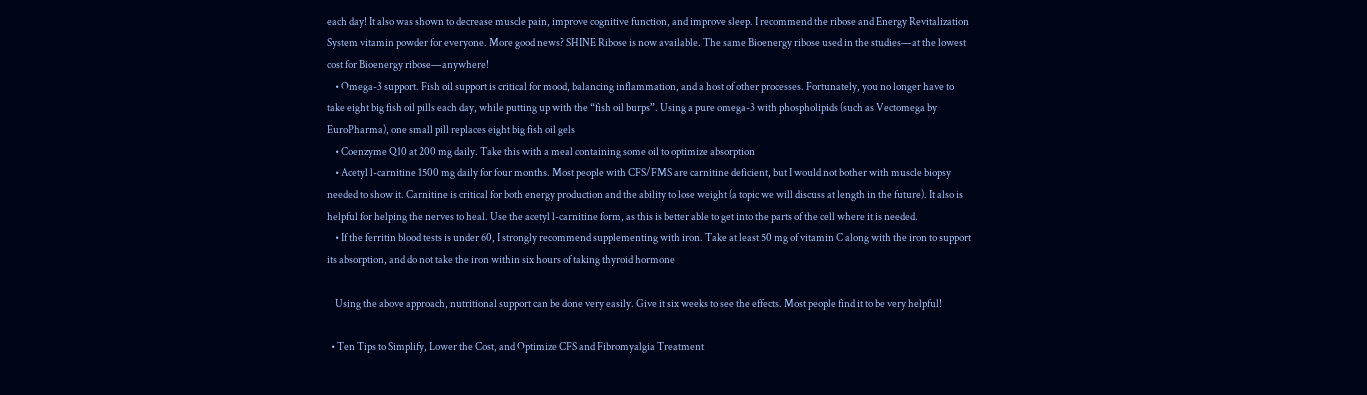each day! It also was shown to decrease muscle pain, improve cognitive function, and improve sleep. I recommend the ribose and Energy Revitalization System vitamin powder for everyone. More good news? SHINE Ribose is now available. The same Bioenergy ribose used in the studies—at the lowest cost for Bioenergy ribose—anywhere!
    • Omega-3 support. Fish oil support is critical for mood, balancing inflammation, and a host of other processes. Fortunately, you no longer have to take eight big fish oil pills each day, while putting up with the “fish oil burps”. Using a pure omega-3 with phospholipids (such as Vectomega by EuroPharma), one small pill replaces eight big fish oil gels
    • Coenzyme Q10 at 200 mg daily. Take this with a meal containing some oil to optimize absorption
    • Acetyl l-carnitine 1500 mg daily for four months. Most people with CFS/FMS are carnitine deficient, but I would not bother with muscle biopsy needed to show it. Carnitine is critical for both energy production and the ability to lose weight (a topic we will discuss at length in the future). It also is helpful for helping the nerves to heal. Use the acetyl l-carnitine form, as this is better able to get into the parts of the cell where it is needed.
    • If the ferritin blood tests is under 60, I strongly recommend supplementing with iron. Take at least 50 mg of vitamin C along with the iron to support its absorption, and do not take the iron within six hours of taking thyroid hormone

    Using the above approach, nutritional support can be done very easily. Give it six weeks to see the effects. Most people find it to be very helpful!

  • Ten Tips to Simplify, Lower the Cost, and Optimize CFS and Fibromyalgia Treatment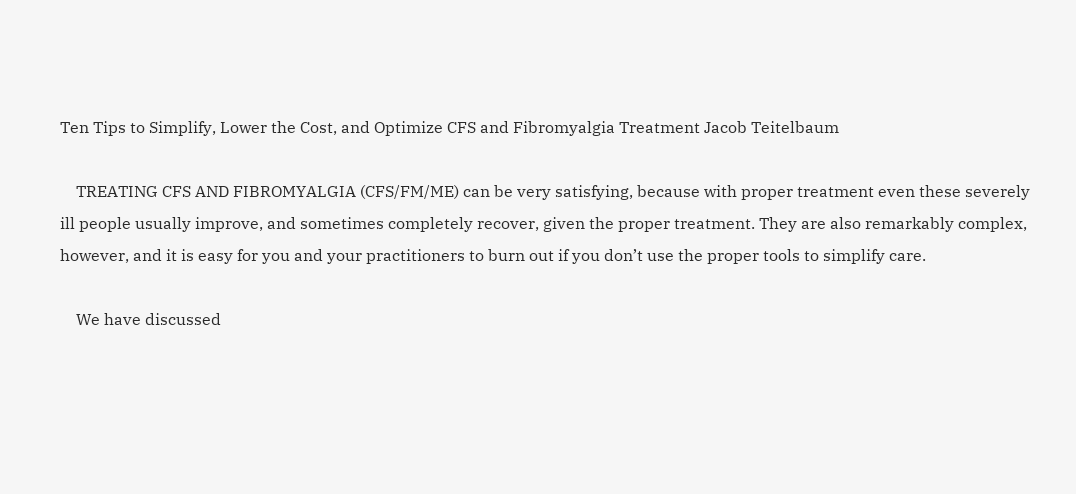Ten Tips to Simplify, Lower the Cost, and Optimize CFS and Fibromyalgia Treatment Jacob Teitelbaum

    TREATING CFS AND FIBROMYALGIA (CFS/FM/ME) can be very satisfying, because with proper treatment even these severely ill people usually improve, and sometimes completely recover, given the proper treatment. They are also remarkably complex, however, and it is easy for you and your practitioners to burn out if you don’t use the proper tools to simplify care.

    We have discussed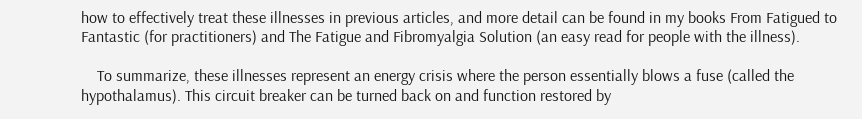how to effectively treat these illnesses in previous articles, and more detail can be found in my books From Fatigued to Fantastic (for practitioners) and The Fatigue and Fibromyalgia Solution (an easy read for people with the illness).

    To summarize, these illnesses represent an energy crisis where the person essentially blows a fuse (called the hypothalamus). This circuit breaker can be turned back on and function restored by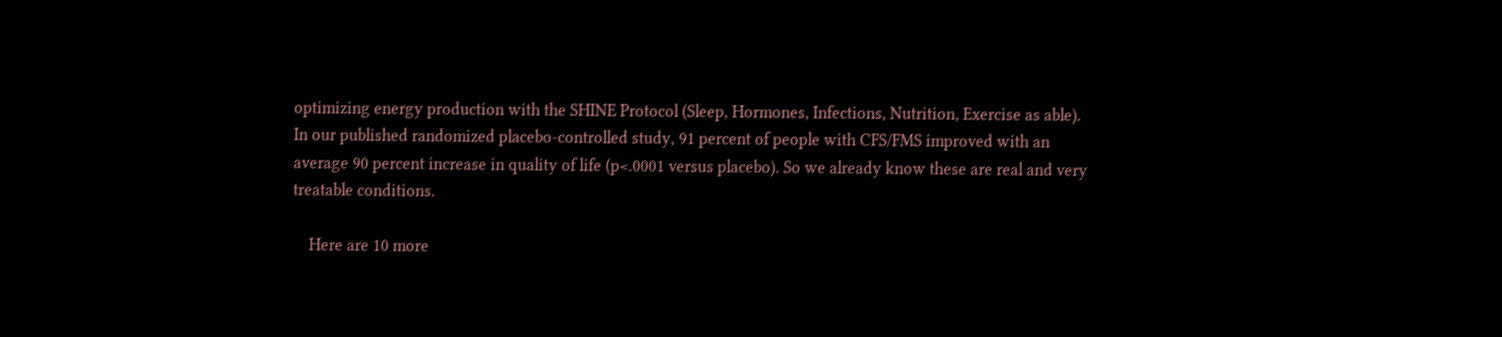optimizing energy production with the SHINE Protocol (Sleep, Hormones, Infections, Nutrition, Exercise as able). In our published randomized placebo-controlled study, 91 percent of people with CFS/FMS improved with an average 90 percent increase in quality of life (p<.0001 versus placebo). So we already know these are real and very treatable conditions.

    Here are 10 more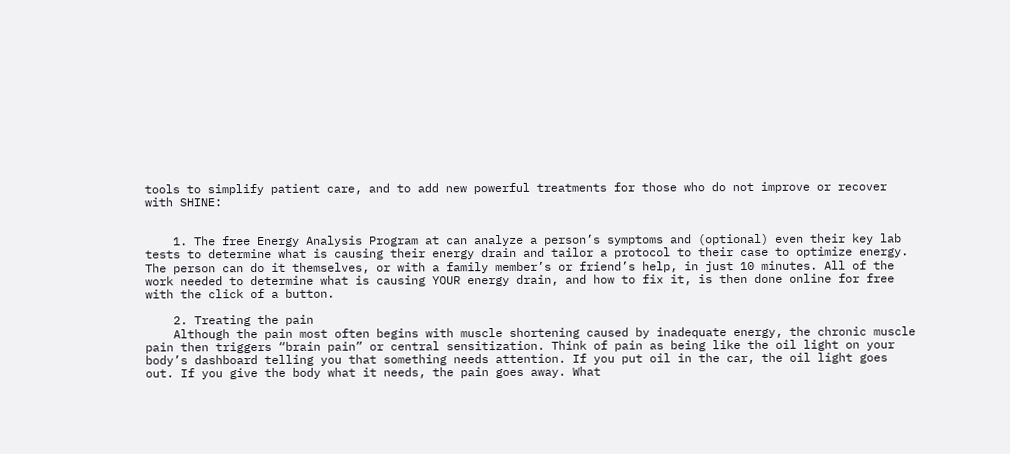tools to simplify patient care, and to add new powerful treatments for those who do not improve or recover with SHINE:


    1. The free Energy Analysis Program at can analyze a person’s symptoms and (optional) even their key lab tests to determine what is causing their energy drain and tailor a protocol to their case to optimize energy. The person can do it themselves, or with a family member’s or friend’s help, in just 10 minutes. All of the work needed to determine what is causing YOUR energy drain, and how to fix it, is then done online for free with the click of a button.

    2. Treating the pain
    Although the pain most often begins with muscle shortening caused by inadequate energy, the chronic muscle pain then triggers “brain pain” or central sensitization. Think of pain as being like the oil light on your body’s dashboard telling you that something needs attention. If you put oil in the car, the oil light goes out. If you give the body what it needs, the pain goes away. What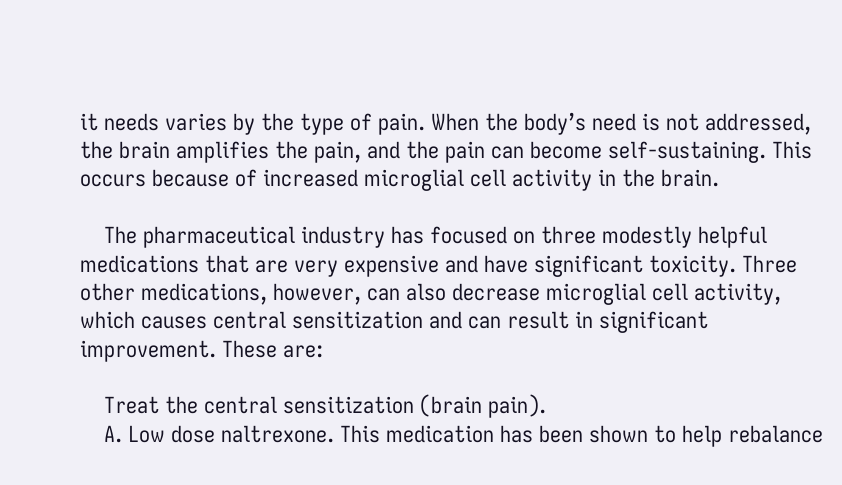it needs varies by the type of pain. When the body’s need is not addressed, the brain amplifies the pain, and the pain can become self-sustaining. This occurs because of increased microglial cell activity in the brain.

    The pharmaceutical industry has focused on three modestly helpful medications that are very expensive and have significant toxicity. Three other medications, however, can also decrease microglial cell activity, which causes central sensitization and can result in significant improvement. These are:

    Treat the central sensitization (brain pain).
    A. Low dose naltrexone. This medication has been shown to help rebalance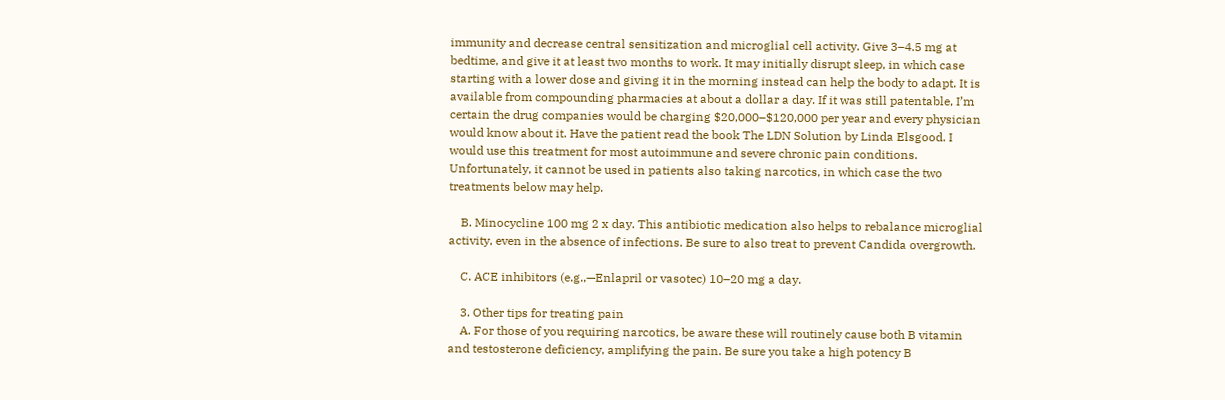immunity and decrease central sensitization and microglial cell activity. Give 3–4.5 mg at bedtime, and give it at least two months to work. It may initially disrupt sleep, in which case starting with a lower dose and giving it in the morning instead can help the body to adapt. It is available from compounding pharmacies at about a dollar a day. If it was still patentable, I’m certain the drug companies would be charging $20,000–$120,000 per year and every physician would know about it. Have the patient read the book The LDN Solution by Linda Elsgood. I would use this treatment for most autoimmune and severe chronic pain conditions. Unfortunately, it cannot be used in patients also taking narcotics, in which case the two treatments below may help.

    B. Minocycline 100 mg 2 x day. This antibiotic medication also helps to rebalance microglial activity, even in the absence of infections. Be sure to also treat to prevent Candida overgrowth.

    C. ACE inhibitors (e.g.,—Enlapril or vasotec) 10–20 mg a day.

    3. Other tips for treating pain
    A. For those of you requiring narcotics, be aware these will routinely cause both B vitamin and testosterone deficiency, amplifying the pain. Be sure you take a high potency B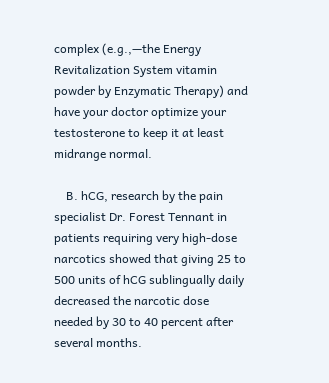complex (e.g.,—the Energy Revitalization System vitamin powder by Enzymatic Therapy) and have your doctor optimize your testosterone to keep it at least midrange normal.

    B. hCG, research by the pain specialist Dr. Forest Tennant in patients requiring very high-dose narcotics showed that giving 25 to 500 units of hCG sublingually daily decreased the narcotic dose needed by 30 to 40 percent after several months.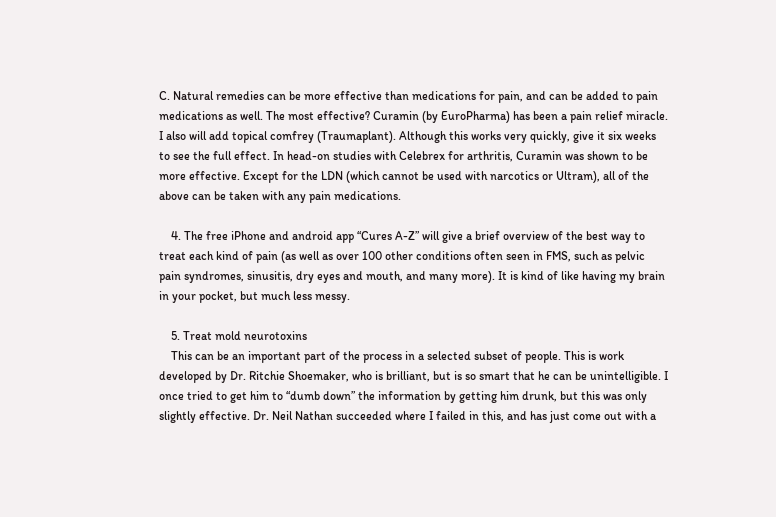C. Natural remedies can be more effective than medications for pain, and can be added to pain medications as well. The most effective? Curamin (by EuroPharma) has been a pain relief miracle. I also will add topical comfrey (Traumaplant). Although this works very quickly, give it six weeks to see the full effect. In head-on studies with Celebrex for arthritis, Curamin was shown to be more effective. Except for the LDN (which cannot be used with narcotics or Ultram), all of the above can be taken with any pain medications.

    4. The free iPhone and android app “Cures A-Z” will give a brief overview of the best way to treat each kind of pain (as well as over 100 other conditions often seen in FMS, such as pelvic pain syndromes, sinusitis, dry eyes and mouth, and many more). It is kind of like having my brain in your pocket, but much less messy.

    5. Treat mold neurotoxins
    This can be an important part of the process in a selected subset of people. This is work developed by Dr. Ritchie Shoemaker, who is brilliant, but is so smart that he can be unintelligible. I once tried to get him to “dumb down” the information by getting him drunk, but this was only slightly effective. Dr. Neil Nathan succeeded where I failed in this, and has just come out with a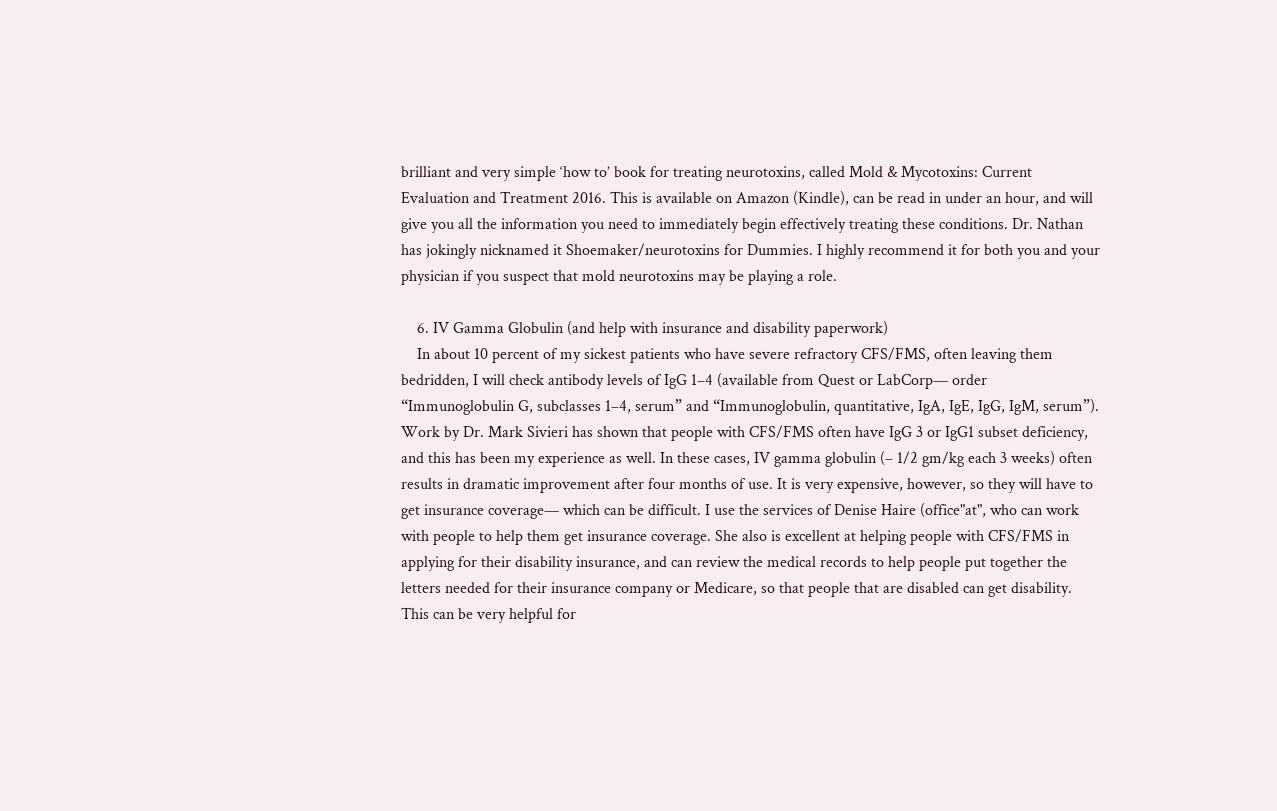brilliant and very simple ‘how to’ book for treating neurotoxins, called Mold & Mycotoxins: Current Evaluation and Treatment 2016. This is available on Amazon (Kindle), can be read in under an hour, and will give you all the information you need to immediately begin effectively treating these conditions. Dr. Nathan has jokingly nicknamed it Shoemaker/neurotoxins for Dummies. I highly recommend it for both you and your physician if you suspect that mold neurotoxins may be playing a role.

    6. IV Gamma Globulin (and help with insurance and disability paperwork)
    In about 10 percent of my sickest patients who have severe refractory CFS/FMS, often leaving them bedridden, I will check antibody levels of IgG 1–4 (available from Quest or LabCorp— order “Immunoglobulin G, subclasses 1–4, serum” and “Immunoglobulin, quantitative, IgA, IgE, IgG, IgM, serum”). Work by Dr. Mark Sivieri has shown that people with CFS/FMS often have IgG 3 or IgG1 subset deficiency, and this has been my experience as well. In these cases, IV gamma globulin (– 1/2 gm/kg each 3 weeks) often results in dramatic improvement after four months of use. It is very expensive, however, so they will have to get insurance coverage— which can be difficult. I use the services of Denise Haire (office"at", who can work with people to help them get insurance coverage. She also is excellent at helping people with CFS/FMS in applying for their disability insurance, and can review the medical records to help people put together the letters needed for their insurance company or Medicare, so that people that are disabled can get disability. This can be very helpful for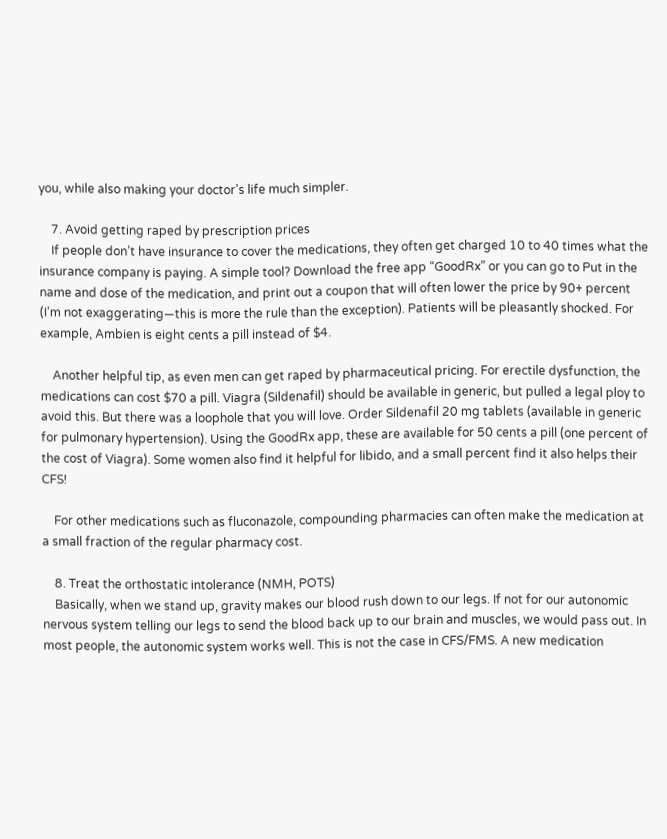you, while also making your doctor’s life much simpler.

    7. Avoid getting raped by prescription prices
    If people don’t have insurance to cover the medications, they often get charged 10 to 40 times what the insurance company is paying. A simple tool? Download the free app “GoodRx” or you can go to Put in the name and dose of the medication, and print out a coupon that will often lower the price by 90+ percent (I’m not exaggerating—this is more the rule than the exception). Patients will be pleasantly shocked. For example, Ambien is eight cents a pill instead of $4.

    Another helpful tip, as even men can get raped by pharmaceutical pricing. For erectile dysfunction, the medications can cost $70 a pill. Viagra (Sildenafil) should be available in generic, but pulled a legal ploy to avoid this. But there was a loophole that you will love. Order Sildenafil 20 mg tablets (available in generic for pulmonary hypertension). Using the GoodRx app, these are available for 50 cents a pill (one percent of the cost of Viagra). Some women also find it helpful for libido, and a small percent find it also helps their CFS!

    For other medications such as fluconazole, compounding pharmacies can often make the medication at a small fraction of the regular pharmacy cost.

    8. Treat the orthostatic intolerance (NMH, POTS)
    Basically, when we stand up, gravity makes our blood rush down to our legs. If not for our autonomic nervous system telling our legs to send the blood back up to our brain and muscles, we would pass out. In most people, the autonomic system works well. This is not the case in CFS/FMS. A new medication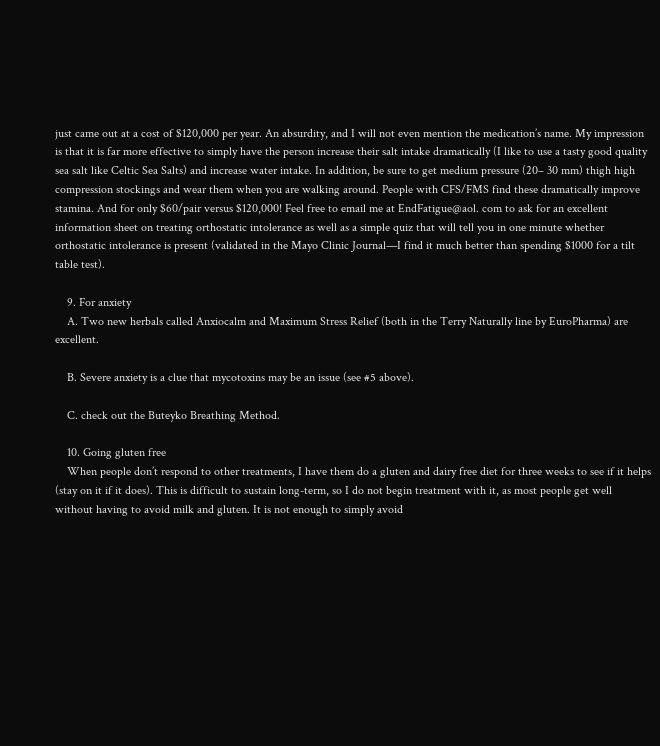just came out at a cost of $120,000 per year. An absurdity, and I will not even mention the medication’s name. My impression is that it is far more effective to simply have the person increase their salt intake dramatically (I like to use a tasty good quality sea salt like Celtic Sea Salts) and increase water intake. In addition, be sure to get medium pressure (20– 30 mm) thigh high compression stockings and wear them when you are walking around. People with CFS/FMS find these dramatically improve stamina. And for only $60/pair versus $120,000! Feel free to email me at EndFatigue@aol. com to ask for an excellent information sheet on treating orthostatic intolerance as well as a simple quiz that will tell you in one minute whether orthostatic intolerance is present (validated in the Mayo Clinic Journal—I find it much better than spending $1000 for a tilt table test).

    9. For anxiety
    A. Two new herbals called Anxiocalm and Maximum Stress Relief (both in the Terry Naturally line by EuroPharma) are excellent.

    B. Severe anxiety is a clue that mycotoxins may be an issue (see #5 above).

    C. check out the Buteyko Breathing Method.

    10. Going gluten free
    When people don’t respond to other treatments, I have them do a gluten and dairy free diet for three weeks to see if it helps (stay on it if it does). This is difficult to sustain long-term, so I do not begin treatment with it, as most people get well without having to avoid milk and gluten. It is not enough to simply avoid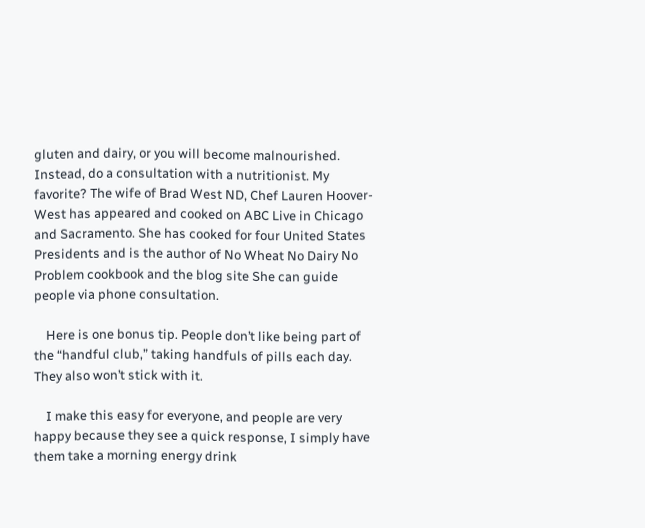gluten and dairy, or you will become malnourished. Instead, do a consultation with a nutritionist. My favorite? The wife of Brad West ND, Chef Lauren Hoover-West has appeared and cooked on ABC Live in Chicago and Sacramento. She has cooked for four United States Presidents and is the author of No Wheat No Dairy No Problem cookbook and the blog site She can guide people via phone consultation.

    Here is one bonus tip. People don’t like being part of the “handful club,” taking handfuls of pills each day. They also won’t stick with it.

    I make this easy for everyone, and people are very happy because they see a quick response, I simply have them take a morning energy drink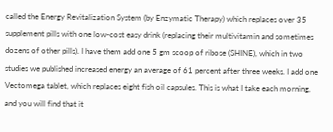called the Energy Revitalization System (by Enzymatic Therapy) which replaces over 35 supplement pills with one low-cost easy drink (replacing their multivitamin and sometimes dozens of other pills). I have them add one 5 gm scoop of ribose (SHINE), which in two studies we published increased energy an average of 61 percent after three weeks. I add one Vectomega tablet, which replaces eight fish oil capsules. This is what I take each morning, and you will find that it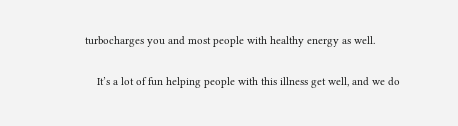turbocharges you and most people with healthy energy as well.

    It’s a lot of fun helping people with this illness get well, and we do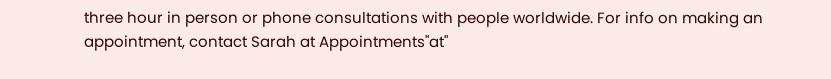three hour in person or phone consultations with people worldwide. For info on making an appointment, contact Sarah at Appointments"at"